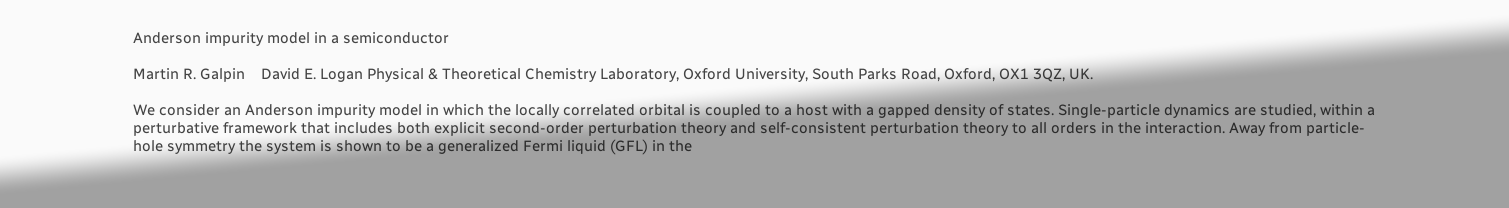Anderson impurity model in a semiconductor

Martin R. Galpin    David E. Logan Physical & Theoretical Chemistry Laboratory, Oxford University, South Parks Road, Oxford, OX1 3QZ, UK.

We consider an Anderson impurity model in which the locally correlated orbital is coupled to a host with a gapped density of states. Single-particle dynamics are studied, within a perturbative framework that includes both explicit second-order perturbation theory and self-consistent perturbation theory to all orders in the interaction. Away from particle-hole symmetry the system is shown to be a generalized Fermi liquid (GFL) in the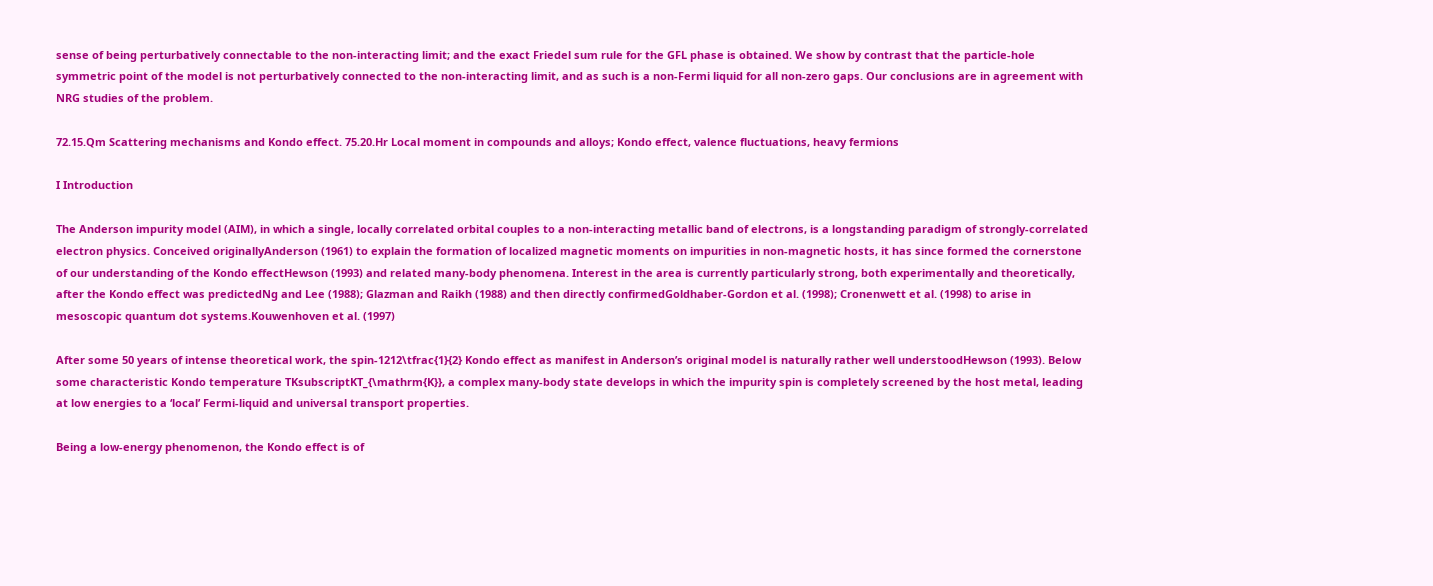sense of being perturbatively connectable to the non-interacting limit; and the exact Friedel sum rule for the GFL phase is obtained. We show by contrast that the particle-hole symmetric point of the model is not perturbatively connected to the non-interacting limit, and as such is a non-Fermi liquid for all non-zero gaps. Our conclusions are in agreement with NRG studies of the problem.

72.15.Qm Scattering mechanisms and Kondo effect. 75.20.Hr Local moment in compounds and alloys; Kondo effect, valence fluctuations, heavy fermions

I Introduction

The Anderson impurity model (AIM), in which a single, locally correlated orbital couples to a non-interacting metallic band of electrons, is a longstanding paradigm of strongly-correlated electron physics. Conceived originallyAnderson (1961) to explain the formation of localized magnetic moments on impurities in non-magnetic hosts, it has since formed the cornerstone of our understanding of the Kondo effectHewson (1993) and related many-body phenomena. Interest in the area is currently particularly strong, both experimentally and theoretically, after the Kondo effect was predictedNg and Lee (1988); Glazman and Raikh (1988) and then directly confirmedGoldhaber-Gordon et al. (1998); Cronenwett et al. (1998) to arise in mesoscopic quantum dot systems.Kouwenhoven et al. (1997)

After some 50 years of intense theoretical work, the spin-1212\tfrac{1}{2} Kondo effect as manifest in Anderson’s original model is naturally rather well understoodHewson (1993). Below some characteristic Kondo temperature TKsubscriptKT_{\mathrm{K}}, a complex many-body state develops in which the impurity spin is completely screened by the host metal, leading at low energies to a ‘local’ Fermi-liquid and universal transport properties.

Being a low-energy phenomenon, the Kondo effect is of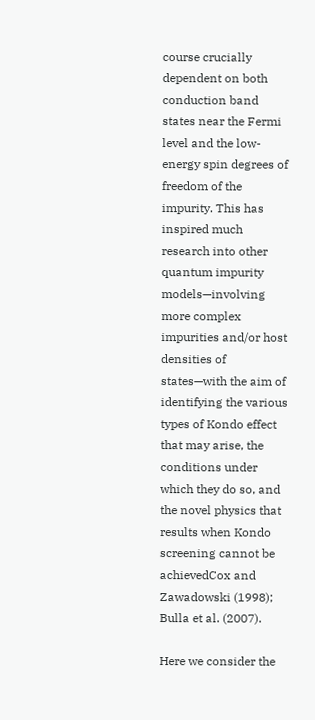course crucially dependent on both conduction band states near the Fermi level and the low-energy spin degrees of freedom of the impurity. This has inspired much research into other quantum impurity models—involving more complex impurities and/or host densities of states—with the aim of identifying the various types of Kondo effect that may arise, the conditions under which they do so, and the novel physics that results when Kondo screening cannot be achievedCox and Zawadowski (1998); Bulla et al. (2007).

Here we consider the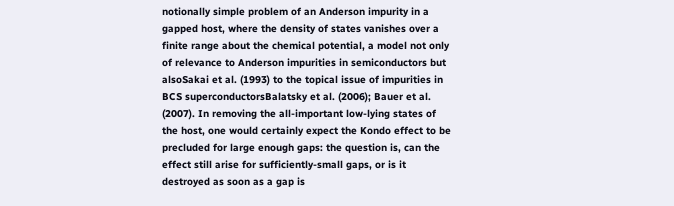notionally simple problem of an Anderson impurity in a gapped host, where the density of states vanishes over a finite range about the chemical potential, a model not only of relevance to Anderson impurities in semiconductors but alsoSakai et al. (1993) to the topical issue of impurities in BCS superconductorsBalatsky et al. (2006); Bauer et al. (2007). In removing the all-important low-lying states of the host, one would certainly expect the Kondo effect to be precluded for large enough gaps: the question is, can the effect still arise for sufficiently-small gaps, or is it destroyed as soon as a gap is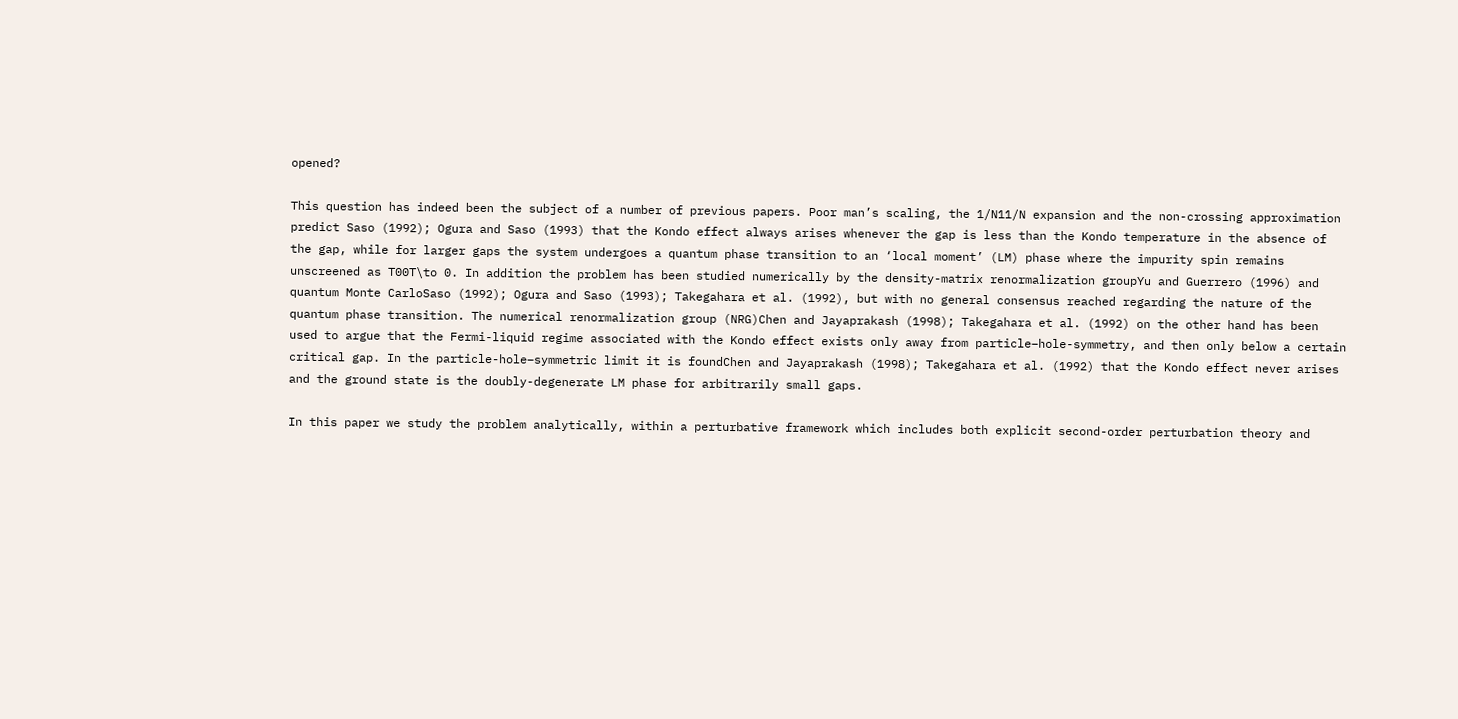opened?

This question has indeed been the subject of a number of previous papers. Poor man’s scaling, the 1/N11/N expansion and the non-crossing approximation predict Saso (1992); Ogura and Saso (1993) that the Kondo effect always arises whenever the gap is less than the Kondo temperature in the absence of the gap, while for larger gaps the system undergoes a quantum phase transition to an ‘local moment’ (LM) phase where the impurity spin remains unscreened as T00T\to 0. In addition the problem has been studied numerically by the density-matrix renormalization groupYu and Guerrero (1996) and quantum Monte CarloSaso (1992); Ogura and Saso (1993); Takegahara et al. (1992), but with no general consensus reached regarding the nature of the quantum phase transition. The numerical renormalization group (NRG)Chen and Jayaprakash (1998); Takegahara et al. (1992) on the other hand has been used to argue that the Fermi-liquid regime associated with the Kondo effect exists only away from particle–hole-symmetry, and then only below a certain critical gap. In the particle-hole–symmetric limit it is foundChen and Jayaprakash (1998); Takegahara et al. (1992) that the Kondo effect never arises and the ground state is the doubly-degenerate LM phase for arbitrarily small gaps.

In this paper we study the problem analytically, within a perturbative framework which includes both explicit second-order perturbation theory and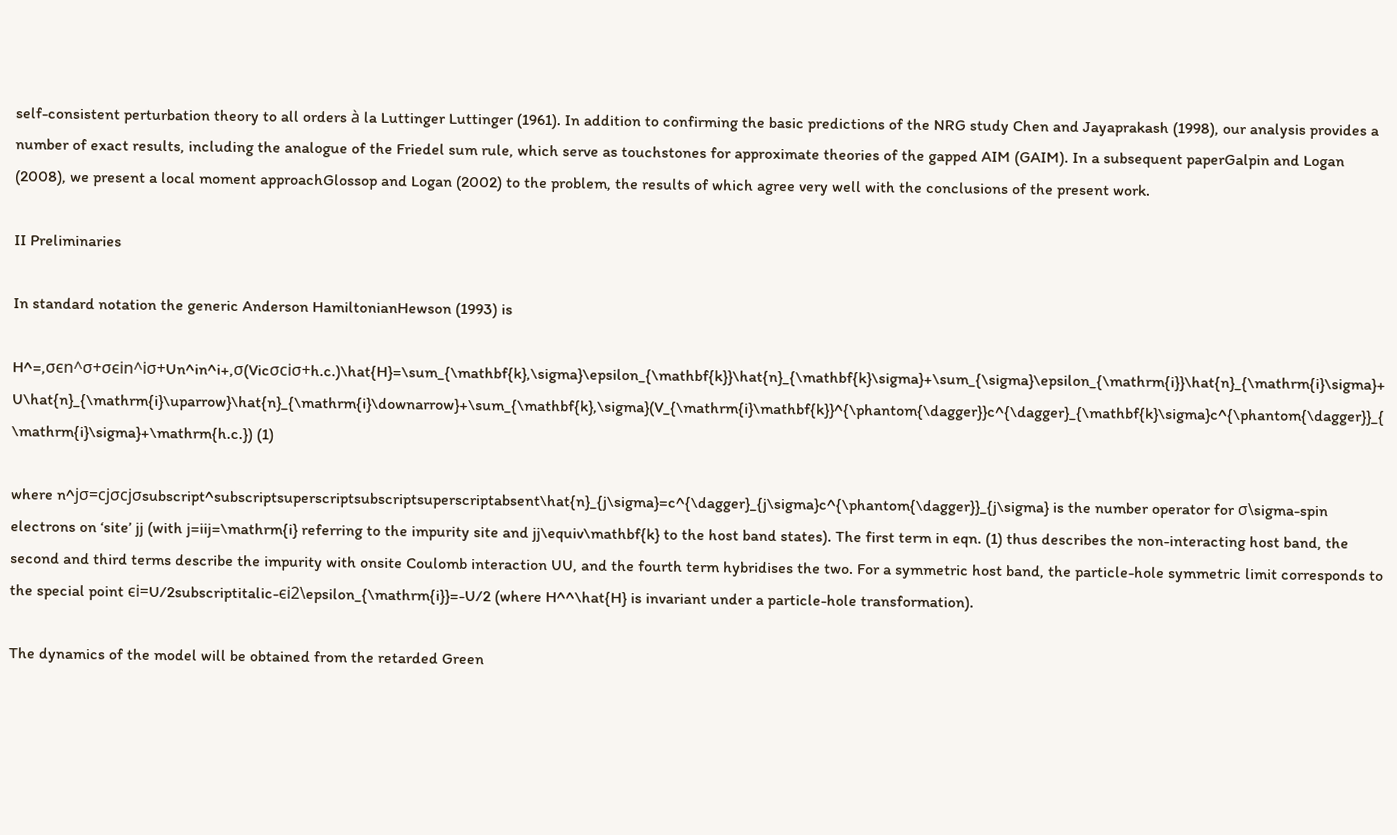self-consistent perturbation theory to all orders à la Luttinger Luttinger (1961). In addition to confirming the basic predictions of the NRG study Chen and Jayaprakash (1998), our analysis provides a number of exact results, including the analogue of the Friedel sum rule, which serve as touchstones for approximate theories of the gapped AIM (GAIM). In a subsequent paperGalpin and Logan (2008), we present a local moment approachGlossop and Logan (2002) to the problem, the results of which agree very well with the conclusions of the present work.

II Preliminaries

In standard notation the generic Anderson HamiltonianHewson (1993) is

H^=,σϵn^σ+σϵin^iσ+Un^in^i+,σ(Vicσciσ+h.c.)\hat{H}=\sum_{\mathbf{k},\sigma}\epsilon_{\mathbf{k}}\hat{n}_{\mathbf{k}\sigma}+\sum_{\sigma}\epsilon_{\mathrm{i}}\hat{n}_{\mathrm{i}\sigma}+U\hat{n}_{\mathrm{i}\uparrow}\hat{n}_{\mathrm{i}\downarrow}+\sum_{\mathbf{k},\sigma}(V_{\mathrm{i}\mathbf{k}}^{\phantom{\dagger}}c^{\dagger}_{\mathbf{k}\sigma}c^{\phantom{\dagger}}_{\mathrm{i}\sigma}+\mathrm{h.c.}) (1)

where n^jσ=cjσcjσsubscript^subscriptsuperscriptsubscriptsuperscriptabsent\hat{n}_{j\sigma}=c^{\dagger}_{j\sigma}c^{\phantom{\dagger}}_{j\sigma} is the number operator for σ\sigma-spin electrons on ‘site’ jj (with j=iij=\mathrm{i} referring to the impurity site and jj\equiv\mathbf{k} to the host band states). The first term in eqn. (1) thus describes the non-interacting host band, the second and third terms describe the impurity with onsite Coulomb interaction UU, and the fourth term hybridises the two. For a symmetric host band, the particle-hole symmetric limit corresponds to the special point ϵi=U/2subscriptitalic-ϵi2\epsilon_{\mathrm{i}}=-U/2 (where H^^\hat{H} is invariant under a particle-hole transformation).

The dynamics of the model will be obtained from the retarded Green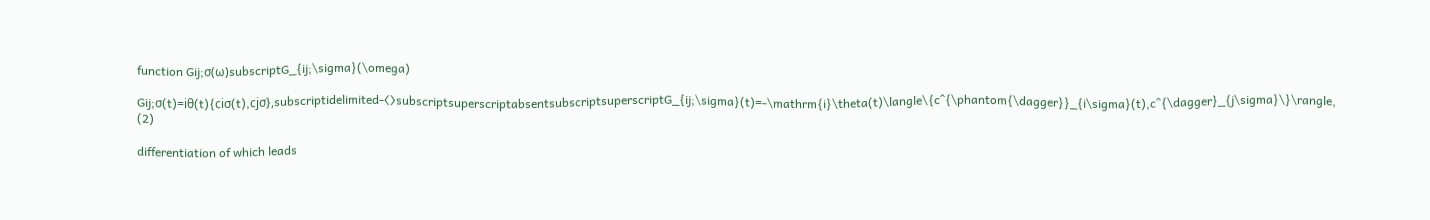function Gij;σ(ω)subscriptG_{ij;\sigma}(\omega)

Gij;σ(t)=iθ(t){ciσ(t),cjσ},subscriptidelimited-⟨⟩subscriptsuperscriptabsentsubscriptsuperscriptG_{ij;\sigma}(t)=-\mathrm{i}\theta(t)\langle\{c^{\phantom{\dagger}}_{i\sigma}(t),c^{\dagger}_{j\sigma}\}\rangle, (2)

differentiation of which leads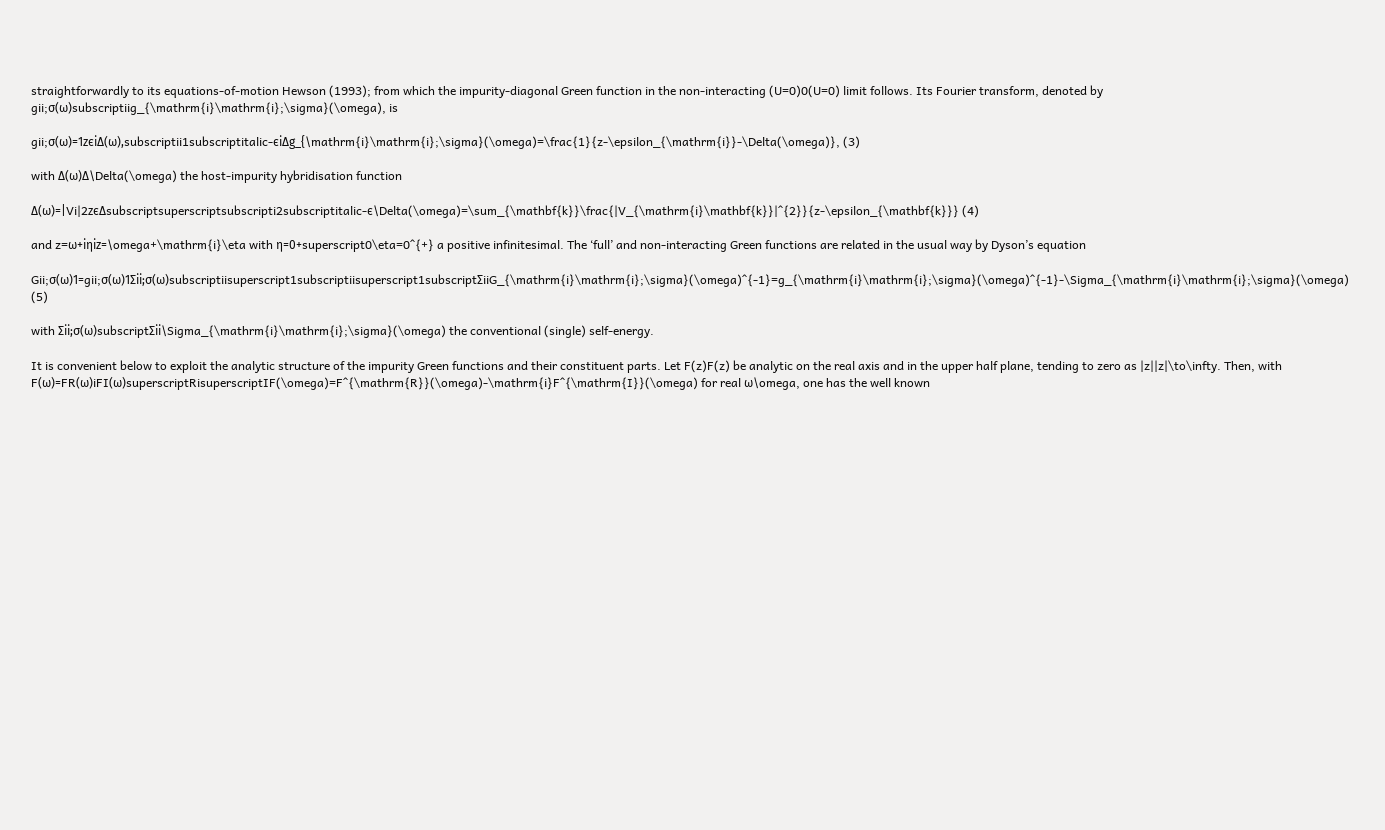straightforwardly to its equations-of-motion Hewson (1993); from which the impurity-diagonal Green function in the non-interacting (U=0)0(U=0) limit follows. Its Fourier transform, denoted by gii;σ(ω)subscriptiig_{\mathrm{i}\mathrm{i};\sigma}(\omega), is

gii;σ(ω)=1zϵiΔ(ω),subscriptii1subscriptitalic-ϵiΔg_{\mathrm{i}\mathrm{i};\sigma}(\omega)=\frac{1}{z-\epsilon_{\mathrm{i}}-\Delta(\omega)}, (3)

with Δ(ω)Δ\Delta(\omega) the host-impurity hybridisation function

Δ(ω)=|Vi|2zϵΔsubscriptsuperscriptsubscripti2subscriptitalic-ϵ\Delta(\omega)=\sum_{\mathbf{k}}\frac{|V_{\mathrm{i}\mathbf{k}}|^{2}}{z-\epsilon_{\mathbf{k}}} (4)

and z=ω+iηiz=\omega+\mathrm{i}\eta with η=0+superscript0\eta=0^{+} a positive infinitesimal. The ‘full’ and non-interacting Green functions are related in the usual way by Dyson’s equation

Gii;σ(ω)1=gii;σ(ω)1Σii;σ(ω)subscriptiisuperscript1subscriptiisuperscript1subscriptΣiiG_{\mathrm{i}\mathrm{i};\sigma}(\omega)^{-1}=g_{\mathrm{i}\mathrm{i};\sigma}(\omega)^{-1}-\Sigma_{\mathrm{i}\mathrm{i};\sigma}(\omega) (5)

with Σii;σ(ω)subscriptΣii\Sigma_{\mathrm{i}\mathrm{i};\sigma}(\omega) the conventional (single) self-energy.

It is convenient below to exploit the analytic structure of the impurity Green functions and their constituent parts. Let F(z)F(z) be analytic on the real axis and in the upper half plane, tending to zero as |z||z|\to\infty. Then, with F(ω)=FR(ω)iFI(ω)superscriptRisuperscriptIF(\omega)=F^{\mathrm{R}}(\omega)-\mathrm{i}F^{\mathrm{I}}(\omega) for real ω\omega, one has the well known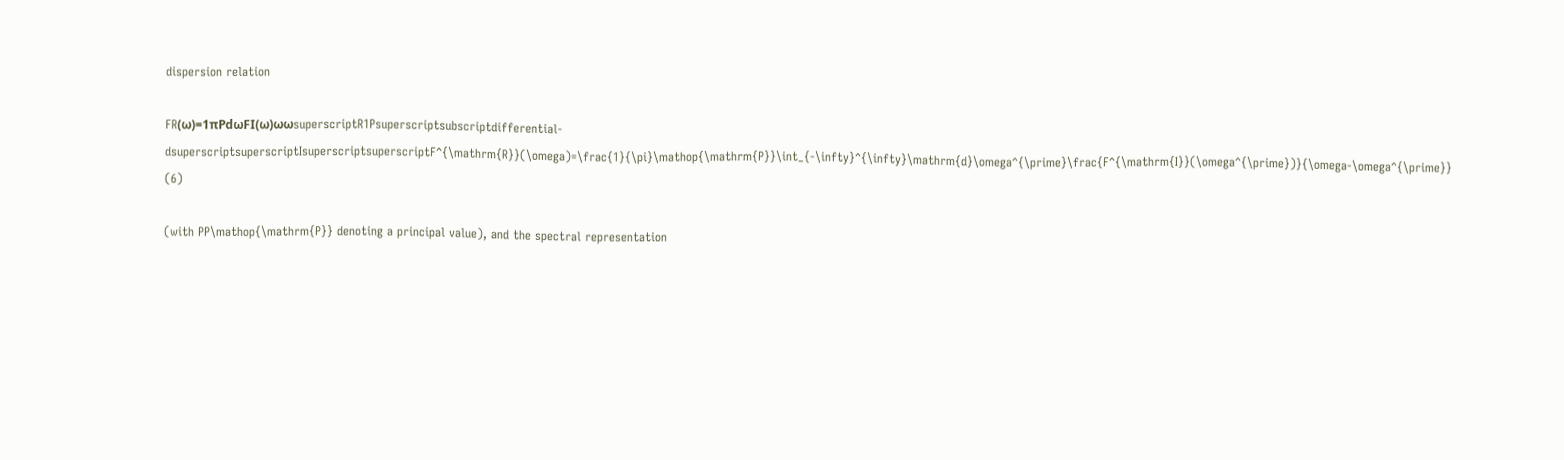dispersion relation

FR(ω)=1πPdωFI(ω)ωωsuperscriptR1Psuperscriptsubscriptdifferential-dsuperscriptsuperscriptIsuperscriptsuperscriptF^{\mathrm{R}}(\omega)=\frac{1}{\pi}\mathop{\mathrm{P}}\int_{-\infty}^{\infty}\mathrm{d}\omega^{\prime}\frac{F^{\mathrm{I}}(\omega^{\prime})}{\omega-\omega^{\prime}} (6)

(with PP\mathop{\mathrm{P}} denoting a principal value), and the spectral representation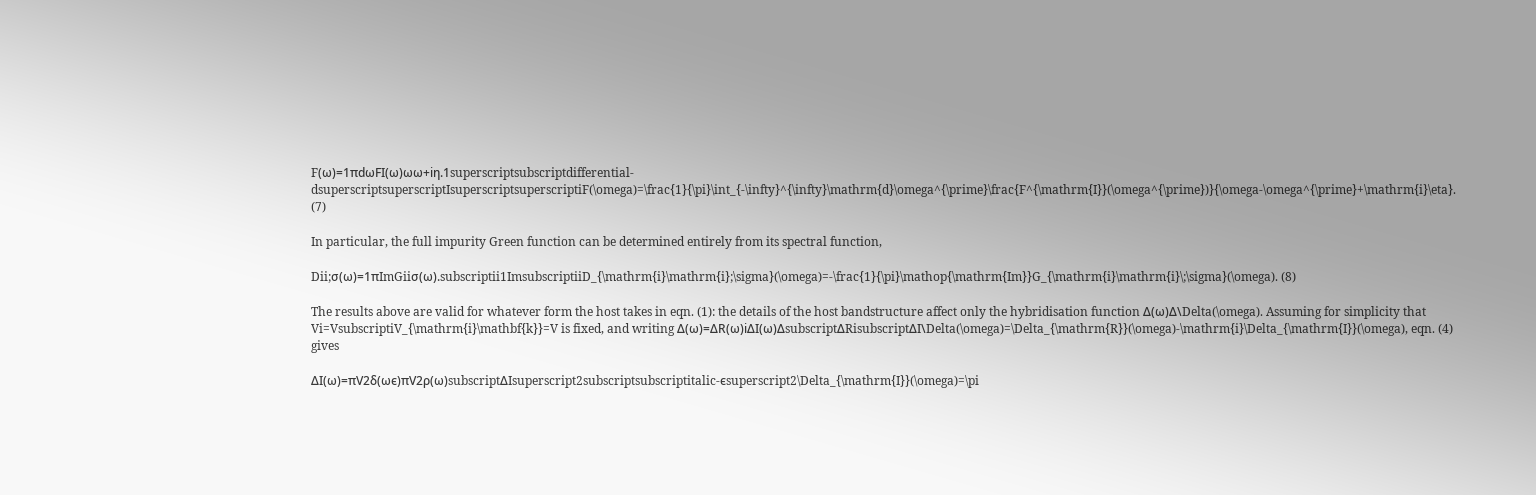F(ω)=1πdωFI(ω)ωω+iη.1superscriptsubscriptdifferential-dsuperscriptsuperscriptIsuperscriptsuperscriptiF(\omega)=\frac{1}{\pi}\int_{-\infty}^{\infty}\mathrm{d}\omega^{\prime}\frac{F^{\mathrm{I}}(\omega^{\prime})}{\omega-\omega^{\prime}+\mathrm{i}\eta}. (7)

In particular, the full impurity Green function can be determined entirely from its spectral function,

Dii;σ(ω)=1πImGiiσ(ω).subscriptii1ImsubscriptiiD_{\mathrm{i}\mathrm{i};\sigma}(\omega)=-\frac{1}{\pi}\mathop{\mathrm{Im}}G_{\mathrm{i}\mathrm{i}\;\sigma}(\omega). (8)

The results above are valid for whatever form the host takes in eqn. (1): the details of the host bandstructure affect only the hybridisation function Δ(ω)Δ\Delta(\omega). Assuming for simplicity that Vi=VsubscriptiV_{\mathrm{i}\mathbf{k}}=V is fixed, and writing Δ(ω)=ΔR(ω)iΔI(ω)ΔsubscriptΔRisubscriptΔI\Delta(\omega)=\Delta_{\mathrm{R}}(\omega)-\mathrm{i}\Delta_{\mathrm{I}}(\omega), eqn. (4) gives

ΔI(ω)=πV2δ(ωϵ)πV2ρ(ω)subscriptΔIsuperscript2subscriptsubscriptitalic-ϵsuperscript2\Delta_{\mathrm{I}}(\omega)=\pi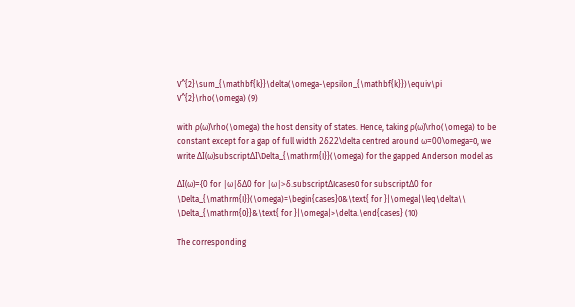V^{2}\sum_{\mathbf{k}}\delta(\omega-\epsilon_{\mathbf{k}})\equiv\pi V^{2}\rho(\omega) (9)

with ρ(ω)\rho(\omega) the host density of states. Hence, taking ρ(ω)\rho(\omega) to be constant except for a gap of full width 2δ22\delta centred around ω=00\omega=0, we write ΔI(ω)subscriptΔI\Delta_{\mathrm{I}}(\omega) for the gapped Anderson model as

ΔI(ω)={0 for |ω|δΔ0 for |ω|>δ.subscriptΔIcases0 for subscriptΔ0 for \Delta_{\mathrm{I}}(\omega)=\begin{cases}0&\text{ for }|\omega|\leq\delta\\ \Delta_{\mathrm{0}}&\text{ for }|\omega|>\delta.\end{cases} (10)

The corresponding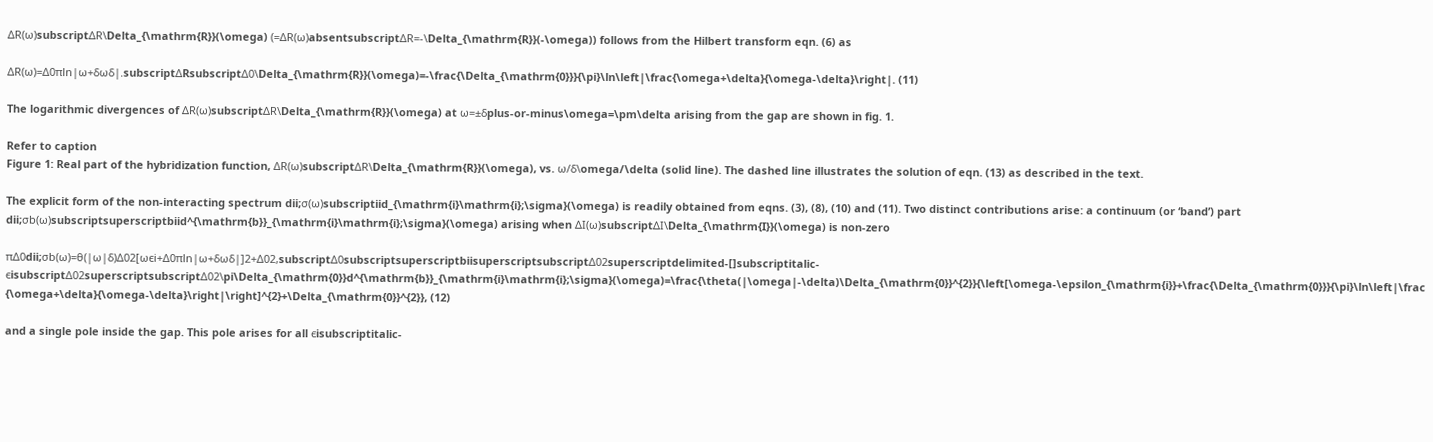ΔR(ω)subscriptΔR\Delta_{\mathrm{R}}(\omega) (=ΔR(ω)absentsubscriptΔR=-\Delta_{\mathrm{R}}(-\omega)) follows from the Hilbert transform eqn. (6) as

ΔR(ω)=Δ0πln|ω+δωδ|.subscriptΔRsubscriptΔ0\Delta_{\mathrm{R}}(\omega)=-\frac{\Delta_{\mathrm{0}}}{\pi}\ln\left|\frac{\omega+\delta}{\omega-\delta}\right|. (11)

The logarithmic divergences of ΔR(ω)subscriptΔR\Delta_{\mathrm{R}}(\omega) at ω=±δplus-or-minus\omega=\pm\delta arising from the gap are shown in fig. 1.

Refer to caption
Figure 1: Real part of the hybridization function, ΔR(ω)subscriptΔR\Delta_{\mathrm{R}}(\omega), vs. ω/δ\omega/\delta (solid line). The dashed line illustrates the solution of eqn. (13) as described in the text.

The explicit form of the non-interacting spectrum dii;σ(ω)subscriptiid_{\mathrm{i}\mathrm{i};\sigma}(\omega) is readily obtained from eqns. (3), (8), (10) and (11). Two distinct contributions arise: a continuum (or ‘band’) part dii;σb(ω)subscriptsuperscriptbiid^{\mathrm{b}}_{\mathrm{i}\mathrm{i};\sigma}(\omega) arising when ΔI(ω)subscriptΔI\Delta_{\mathrm{I}}(\omega) is non-zero

πΔ0dii;σb(ω)=θ(|ω|δ)Δ02[ωϵi+Δ0πln|ω+δωδ|]2+Δ02,subscriptΔ0subscriptsuperscriptbiisuperscriptsubscriptΔ02superscriptdelimited-[]subscriptitalic-ϵisubscriptΔ02superscriptsubscriptΔ02\pi\Delta_{\mathrm{0}}d^{\mathrm{b}}_{\mathrm{i}\mathrm{i};\sigma}(\omega)=\frac{\theta(|\omega|-\delta)\Delta_{\mathrm{0}}^{2}}{\left[\omega-\epsilon_{\mathrm{i}}+\frac{\Delta_{\mathrm{0}}}{\pi}\ln\left|\frac{\omega+\delta}{\omega-\delta}\right|\right]^{2}+\Delta_{\mathrm{0}}^{2}}, (12)

and a single pole inside the gap. This pole arises for all ϵisubscriptitalic-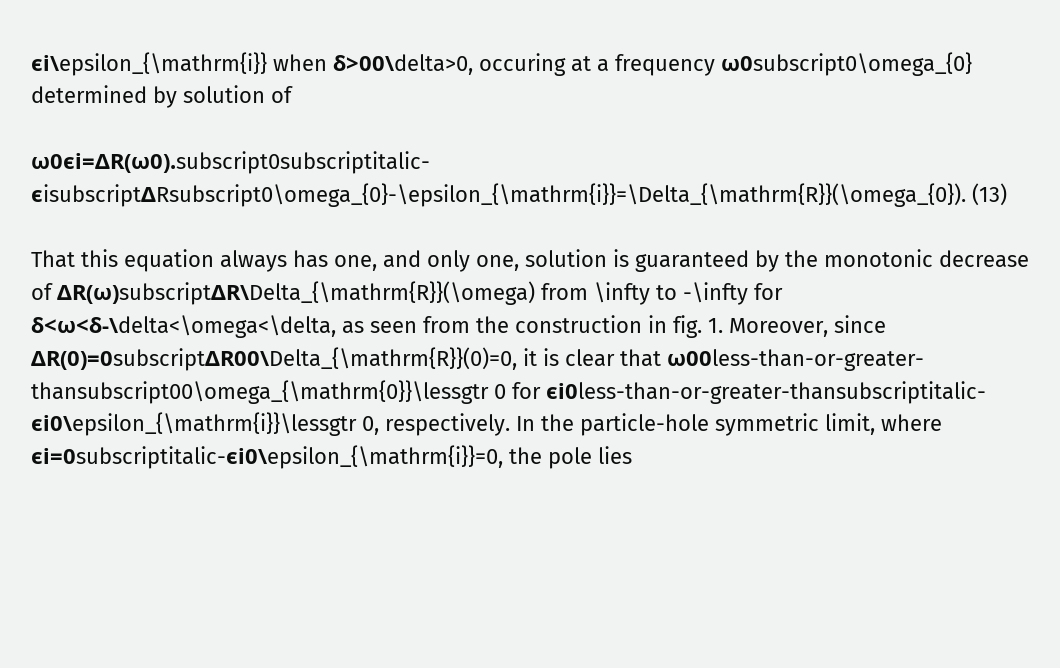ϵi\epsilon_{\mathrm{i}} when δ>00\delta>0, occuring at a frequency ω0subscript0\omega_{0} determined by solution of

ω0ϵi=ΔR(ω0).subscript0subscriptitalic-ϵisubscriptΔRsubscript0\omega_{0}-\epsilon_{\mathrm{i}}=\Delta_{\mathrm{R}}(\omega_{0}). (13)

That this equation always has one, and only one, solution is guaranteed by the monotonic decrease of ΔR(ω)subscriptΔR\Delta_{\mathrm{R}}(\omega) from \infty to -\infty for δ<ω<δ-\delta<\omega<\delta, as seen from the construction in fig. 1. Moreover, since ΔR(0)=0subscriptΔR00\Delta_{\mathrm{R}}(0)=0, it is clear that ω00less-than-or-greater-thansubscript00\omega_{\mathrm{0}}\lessgtr 0 for ϵi0less-than-or-greater-thansubscriptitalic-ϵi0\epsilon_{\mathrm{i}}\lessgtr 0, respectively. In the particle-hole symmetric limit, where ϵi=0subscriptitalic-ϵi0\epsilon_{\mathrm{i}}=0, the pole lies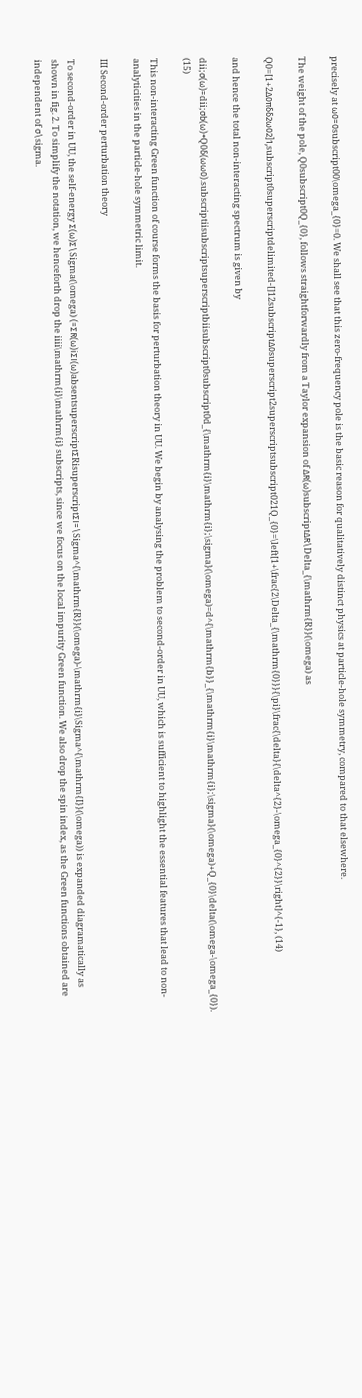precisely at ω0=0subscript00\omega_{0}=0. We shall see that this zero-frequency pole is the basic reason for qualitatively distinct physics at particle-hole symmetry, compared to that elsewhere.

The weight of the pole, Q0subscript0Q_{0}, follows straightforwardly from a Taylor expansion of ΔR(ω)subscriptΔR\Delta_{\mathrm{R}}(\omega) as

Q0=[1+2Δ0πδδ2ω02]1,subscript0superscriptdelimited-[]12subscriptΔ0superscript2superscriptsubscript021Q_{0}=\left[1+\frac{2\Delta_{\mathrm{0}}}{\pi}\frac{\delta}{\delta^{2}-\omega_{0}^{2}}\right]^{-1}, (14)

and hence the total non-interacting spectrum is given by

dii;σ(ω)=dii;σb(ω)+Q0δ(ωω0).subscriptiisubscriptsuperscriptbiisubscript0subscript0d_{\mathrm{i}\mathrm{i};\sigma}(\omega)=d^{\mathrm{b}}_{\mathrm{i}\mathrm{i};\sigma}(\omega)+Q_{0}\delta(\omega-\omega_{0}). (15)

This non-interacting Green function of course forms the basis for perturbation theory in UU. We begin by analysing the problem to second-order in UU, which is sufficient to highlight the essential features that lead to non-analyticities in the particle-hole symmetric limit.

III Second-order perturbation theory

To second-order in UU, the self-energy Σ(ω)Σ\Sigma(\omega) (=ΣR(ω)iΣI(ω)absentsuperscriptΣRisuperscriptΣI=\Sigma^{\mathrm{R}}(\omega)-\mathrm{i}\Sigma^{\mathrm{I}}(\omega)) is expanded diagramatically as shown in fig. 2. To simplify the notation, we henceforth drop the iiii\mathrm{i}\mathrm{i} subscripts, since we focus on the local impurity Green function. We also drop the spin index, as the Green functions obtained are independent of σ\sigma.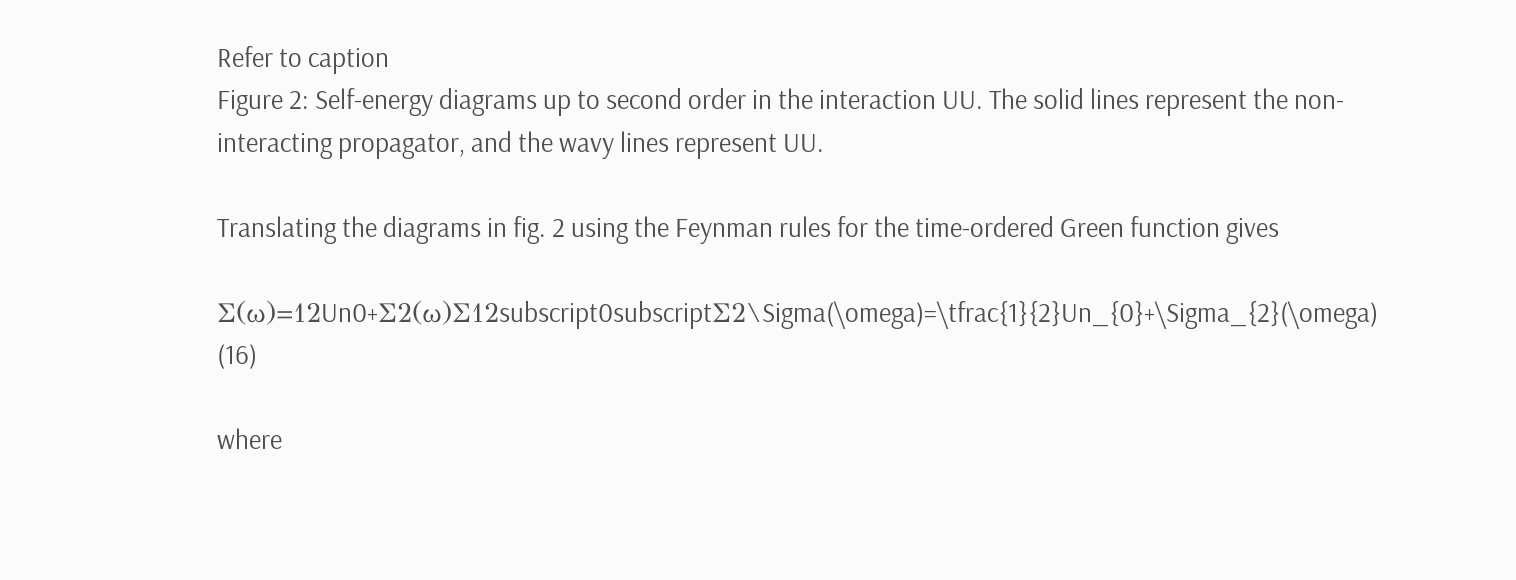Refer to caption
Figure 2: Self-energy diagrams up to second order in the interaction UU. The solid lines represent the non-interacting propagator, and the wavy lines represent UU.

Translating the diagrams in fig. 2 using the Feynman rules for the time-ordered Green function gives

Σ(ω)=12Un0+Σ2(ω)Σ12subscript0subscriptΣ2\Sigma(\omega)=\tfrac{1}{2}Un_{0}+\Sigma_{2}(\omega) (16)

where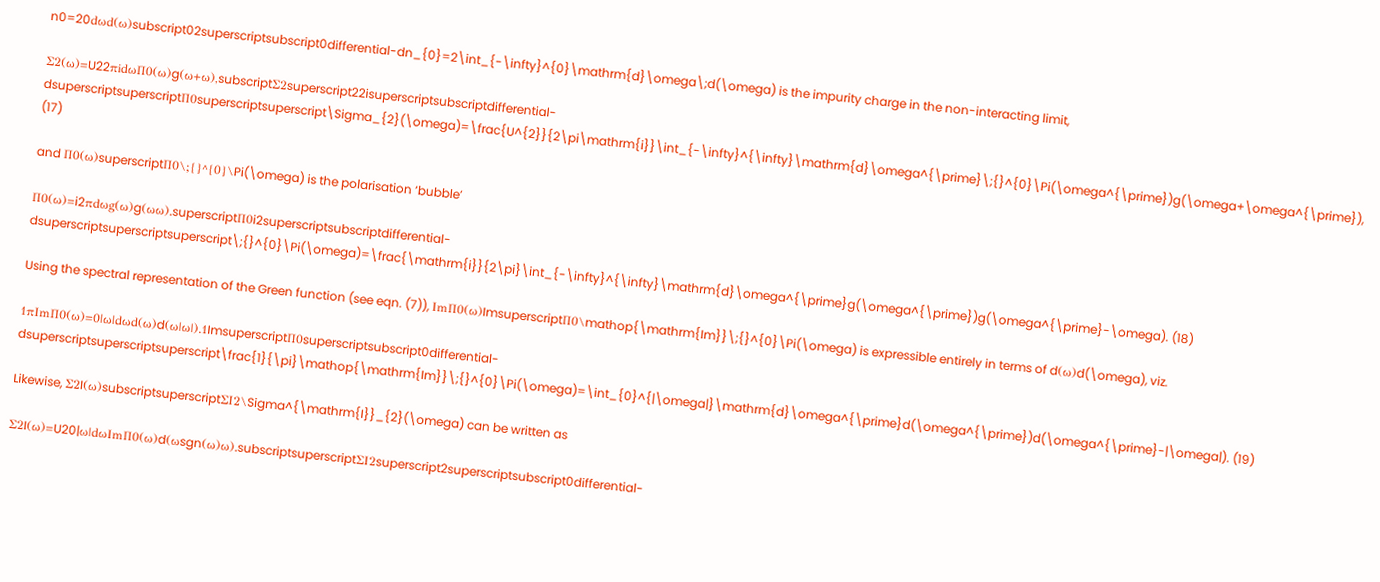n0=20dωd(ω)subscript02superscriptsubscript0differential-dn_{0}=2\int_{-\infty}^{0}\mathrm{d}\omega\;d(\omega) is the impurity charge in the non-interacting limit,

Σ2(ω)=U22πidωΠ0(ω)g(ω+ω),subscriptΣ2superscript22isuperscriptsubscriptdifferential-dsuperscriptsuperscriptΠ0superscriptsuperscript\Sigma_{2}(\omega)=\frac{U^{2}}{2\pi\mathrm{i}}\int_{-\infty}^{\infty}\mathrm{d}\omega^{\prime}\;{}^{0}\Pi(\omega^{\prime})g(\omega+\omega^{\prime}), (17)

and Π0(ω)superscriptΠ0\;{}^{0}\Pi(\omega) is the polarisation ‘bubble’

Π0(ω)=i2πdωg(ω)g(ωω).superscriptΠ0i2superscriptsubscriptdifferential-dsuperscriptsuperscriptsuperscript\;{}^{0}\Pi(\omega)=\frac{\mathrm{i}}{2\pi}\int_{-\infty}^{\infty}\mathrm{d}\omega^{\prime}g(\omega^{\prime})g(\omega^{\prime}-\omega). (18)

Using the spectral representation of the Green function (see eqn. (7)), ImΠ0(ω)ImsuperscriptΠ0\mathop{\mathrm{Im}}\;{}^{0}\Pi(\omega) is expressible entirely in terms of d(ω)d(\omega), viz.

1πImΠ0(ω)=0|ω|dωd(ω)d(ω|ω|).1ImsuperscriptΠ0superscriptsubscript0differential-dsuperscriptsuperscriptsuperscript\frac{1}{\pi}\mathop{\mathrm{Im}}\;{}^{0}\Pi(\omega)=\int_{0}^{|\omega|}\mathrm{d}\omega^{\prime}d(\omega^{\prime})d(\omega^{\prime}-|\omega|). (19)

Likewise, Σ2I(ω)subscriptsuperscriptΣI2\Sigma^{\mathrm{I}}_{2}(\omega) can be written as

Σ2I(ω)=U20|ω|dωImΠ0(ω)d(ωsgn(ω)ω).subscriptsuperscriptΣI2superscript2superscriptsubscript0differential-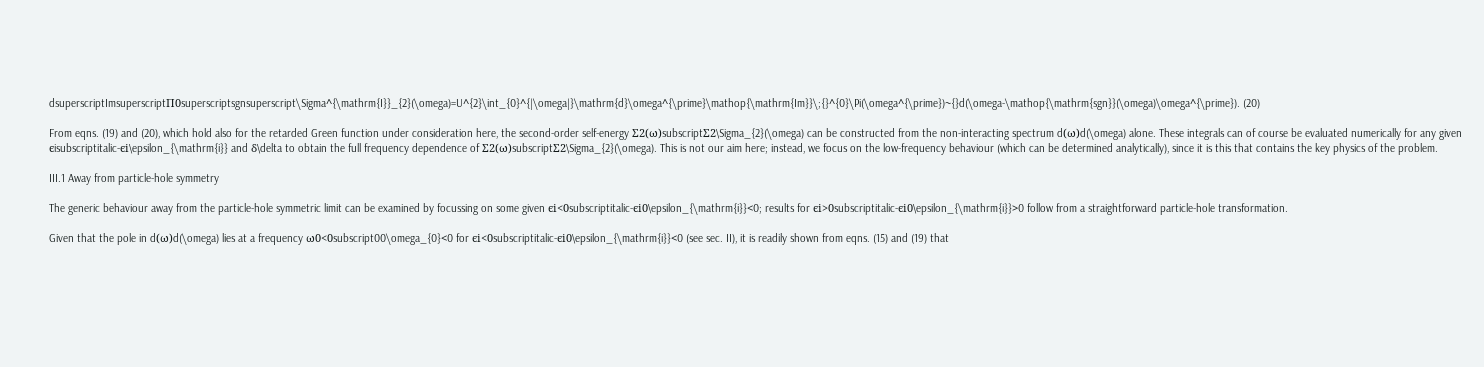dsuperscriptImsuperscriptΠ0superscriptsgnsuperscript\Sigma^{\mathrm{I}}_{2}(\omega)=U^{2}\int_{0}^{|\omega|}\mathrm{d}\omega^{\prime}\mathop{\mathrm{Im}}\;{}^{0}\Pi(\omega^{\prime})~{}d(\omega-\mathop{\mathrm{sgn}}(\omega)\omega^{\prime}). (20)

From eqns. (19) and (20), which hold also for the retarded Green function under consideration here, the second-order self-energy Σ2(ω)subscriptΣ2\Sigma_{2}(\omega) can be constructed from the non-interacting spectrum d(ω)d(\omega) alone. These integrals can of course be evaluated numerically for any given ϵisubscriptitalic-ϵi\epsilon_{\mathrm{i}} and δ\delta to obtain the full frequency dependence of Σ2(ω)subscriptΣ2\Sigma_{2}(\omega). This is not our aim here; instead, we focus on the low-frequency behaviour (which can be determined analytically), since it is this that contains the key physics of the problem.

III.1 Away from particle-hole symmetry

The generic behaviour away from the particle-hole symmetric limit can be examined by focussing on some given ϵi<0subscriptitalic-ϵi0\epsilon_{\mathrm{i}}<0; results for ϵi>0subscriptitalic-ϵi0\epsilon_{\mathrm{i}}>0 follow from a straightforward particle-hole transformation.

Given that the pole in d(ω)d(\omega) lies at a frequency ω0<0subscript00\omega_{0}<0 for ϵi<0subscriptitalic-ϵi0\epsilon_{\mathrm{i}}<0 (see sec. II), it is readily shown from eqns. (15) and (19) that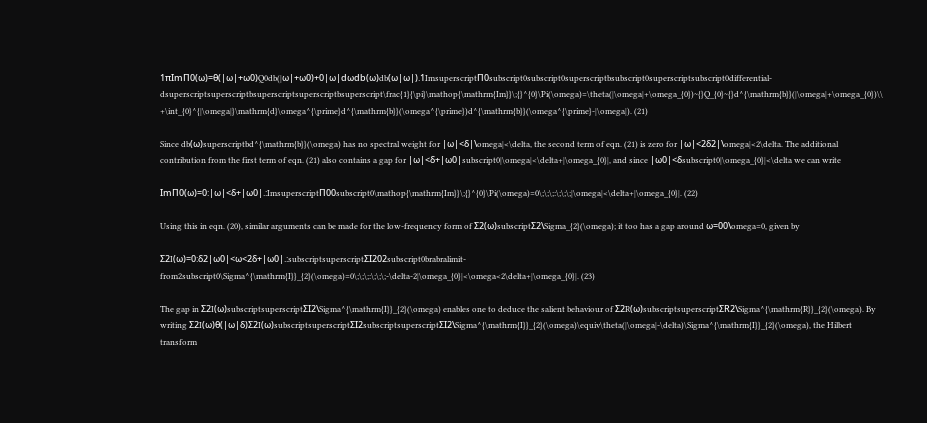1πImΠ0(ω)=θ(|ω|+ω0)Q0db(|ω|+ω0)+0|ω|dωdb(ω)db(ω|ω|).1ImsuperscriptΠ0subscript0subscript0superscriptbsubscript0superscriptsubscript0differential-dsuperscriptsuperscriptbsuperscriptsuperscriptbsuperscript\frac{1}{\pi}\mathop{\mathrm{Im}}\;{}^{0}\Pi(\omega)=\theta(|\omega|+\omega_{0})~{}Q_{0}~{}d^{\mathrm{b}}(|\omega|+\omega_{0})\\ +\int_{0}^{|\omega|}\mathrm{d}\omega^{\prime}d^{\mathrm{b}}(\omega^{\prime})d^{\mathrm{b}}(\omega^{\prime}-|\omega|). (21)

Since db(ω)superscriptbd^{\mathrm{b}}(\omega) has no spectral weight for |ω|<δ|\omega|<\delta, the second term of eqn. (21) is zero for |ω|<2δ2|\omega|<2\delta. The additional contribution from the first term of eqn. (21) also contains a gap for |ω|<δ+|ω0|subscript0|\omega|<\delta+|\omega_{0}|, and since |ω0|<δsubscript0|\omega_{0}|<\delta we can write

ImΠ0(ω)=0:|ω|<δ+|ω0|.:ImsuperscriptΠ00subscript0\mathop{\mathrm{Im}}\;{}^{0}\Pi(\omega)=0\;\;\;:\;\;\;|\omega|<\delta+|\omega_{0}|. (22)

Using this in eqn. (20), similar arguments can be made for the low-frequency form of Σ2(ω)subscriptΣ2\Sigma_{2}(\omega); it too has a gap around ω=00\omega=0, given by

Σ2I(ω)=0:δ2|ω0|<ω<2δ+|ω0|.:subscriptsuperscriptΣI202subscript0brabralimit-from2subscript0\Sigma^{\mathrm{I}}_{2}(\omega)=0\;\;\;:\;\;\;-\delta-2|\omega_{0}|<\omega<2\delta+|\omega_{0}|. (23)

The gap in Σ2I(ω)subscriptsuperscriptΣI2\Sigma^{\mathrm{I}}_{2}(\omega) enables one to deduce the salient behaviour of Σ2R(ω)subscriptsuperscriptΣR2\Sigma^{\mathrm{R}}_{2}(\omega). By writing Σ2I(ω)θ(|ω|δ)Σ2I(ω)subscriptsuperscriptΣI2subscriptsuperscriptΣI2\Sigma^{\mathrm{I}}_{2}(\omega)\equiv\theta(|\omega|-\delta)\Sigma^{\mathrm{I}}_{2}(\omega), the Hilbert transform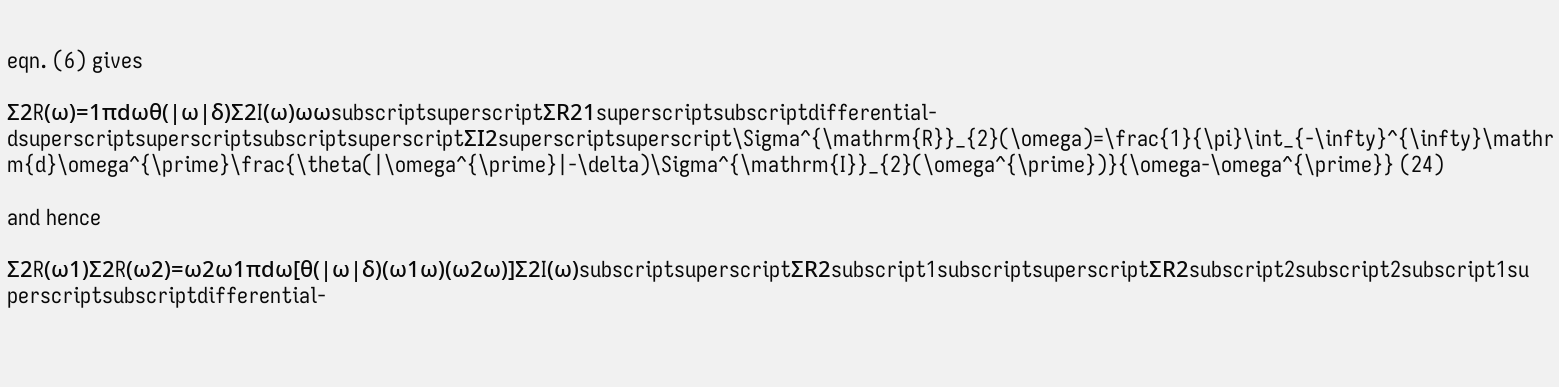eqn. (6) gives

Σ2R(ω)=1πdωθ(|ω|δ)Σ2I(ω)ωωsubscriptsuperscriptΣR21superscriptsubscriptdifferential-dsuperscriptsuperscriptsubscriptsuperscriptΣI2superscriptsuperscript\Sigma^{\mathrm{R}}_{2}(\omega)=\frac{1}{\pi}\int_{-\infty}^{\infty}\mathrm{d}\omega^{\prime}\frac{\theta(|\omega^{\prime}|-\delta)\Sigma^{\mathrm{I}}_{2}(\omega^{\prime})}{\omega-\omega^{\prime}} (24)

and hence

Σ2R(ω1)Σ2R(ω2)=ω2ω1πdω[θ(|ω|δ)(ω1ω)(ω2ω)]Σ2I(ω)subscriptsuperscriptΣR2subscript1subscriptsuperscriptΣR2subscript2subscript2subscript1superscriptsubscriptdifferential-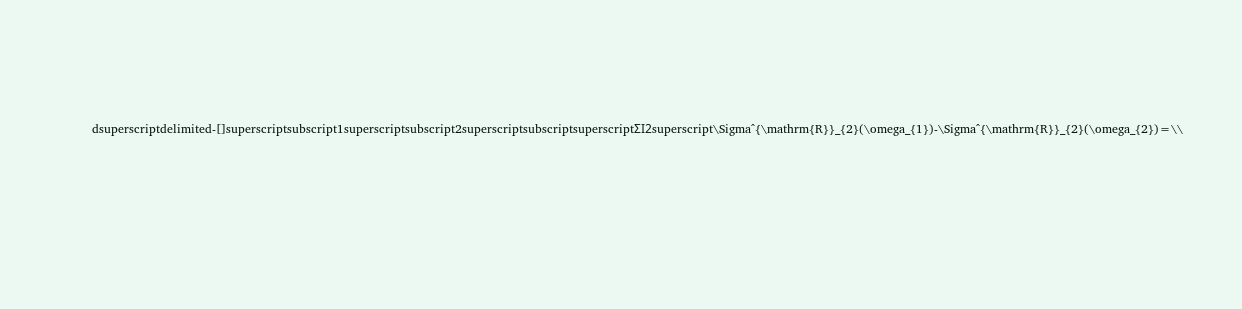dsuperscriptdelimited-[]superscriptsubscript1superscriptsubscript2superscriptsubscriptsuperscriptΣI2superscript\Sigma^{\mathrm{R}}_{2}(\omega_{1})-\Sigma^{\mathrm{R}}_{2}(\omega_{2})=\\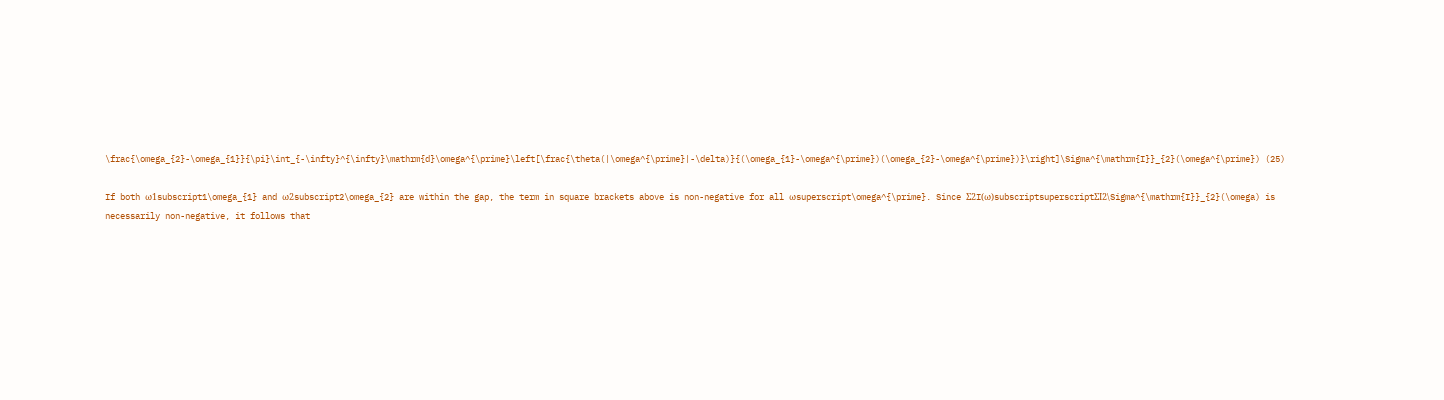\frac{\omega_{2}-\omega_{1}}{\pi}\int_{-\infty}^{\infty}\mathrm{d}\omega^{\prime}\left[\frac{\theta(|\omega^{\prime}|-\delta)}{(\omega_{1}-\omega^{\prime})(\omega_{2}-\omega^{\prime})}\right]\Sigma^{\mathrm{I}}_{2}(\omega^{\prime}) (25)

If both ω1subscript1\omega_{1} and ω2subscript2\omega_{2} are within the gap, the term in square brackets above is non-negative for all ωsuperscript\omega^{\prime}. Since Σ2I(ω)subscriptsuperscriptΣI2\Sigma^{\mathrm{I}}_{2}(\omega) is necessarily non-negative, it follows that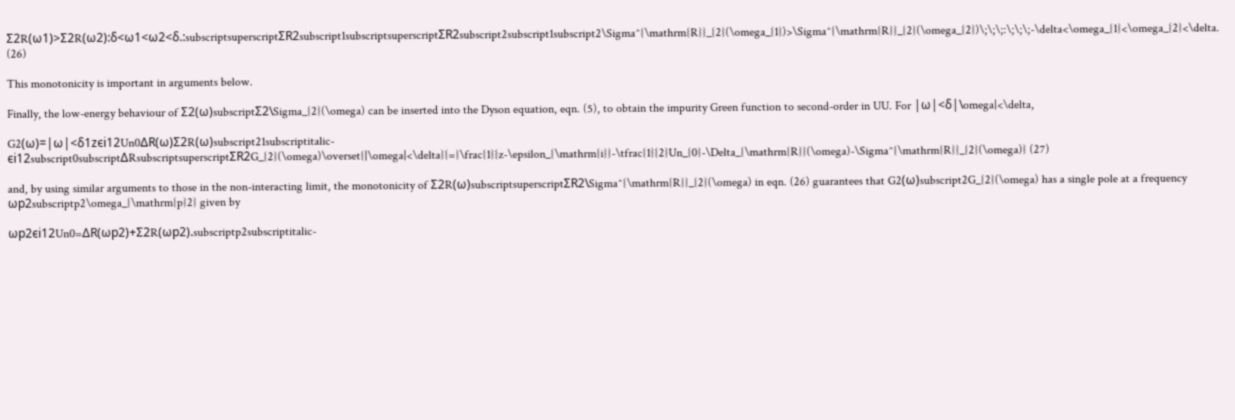Σ2R(ω1)>Σ2R(ω2):δ<ω1<ω2<δ.:subscriptsuperscriptΣR2subscript1subscriptsuperscriptΣR2subscript2subscript1subscript2\Sigma^{\mathrm{R}}_{2}(\omega_{1})>\Sigma^{\mathrm{R}}_{2}(\omega_{2})\;\;\;:\;\;\;-\delta<\omega_{1}<\omega_{2}<\delta. (26)

This monotonicity is important in arguments below.

Finally, the low-energy behaviour of Σ2(ω)subscriptΣ2\Sigma_{2}(\omega) can be inserted into the Dyson equation, eqn. (5), to obtain the impurity Green function to second-order in UU. For |ω|<δ|\omega|<\delta,

G2(ω)=|ω|<δ1zϵi12Un0ΔR(ω)Σ2R(ω)subscript21subscriptitalic-ϵi12subscript0subscriptΔRsubscriptsuperscriptΣR2G_{2}(\omega)\overset{|\omega|<\delta}{=}\frac{1}{z-\epsilon_{\mathrm{i}}-\tfrac{1}{2}Un_{0}-\Delta_{\mathrm{R}}(\omega)-\Sigma^{\mathrm{R}}_{2}(\omega)} (27)

and, by using similar arguments to those in the non-interacting limit, the monotonicity of Σ2R(ω)subscriptsuperscriptΣR2\Sigma^{\mathrm{R}}_{2}(\omega) in eqn. (26) guarantees that G2(ω)subscript2G_{2}(\omega) has a single pole at a frequency ωp2subscriptp2\omega_{\mathrm{p}2} given by

ωp2ϵi12Un0=ΔR(ωp2)+Σ2R(ωp2).subscriptp2subscriptitalic-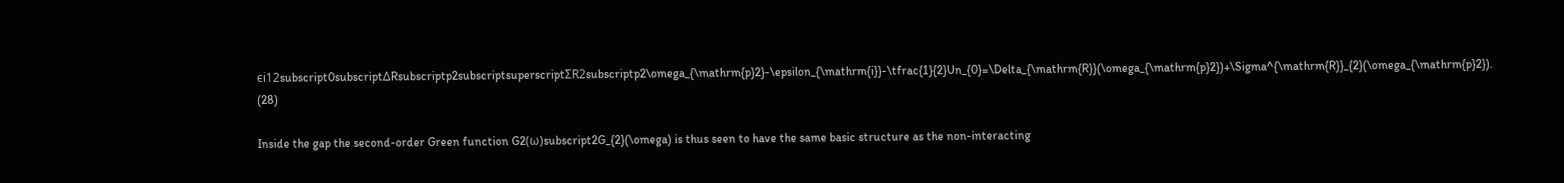ϵi12subscript0subscriptΔRsubscriptp2subscriptsuperscriptΣR2subscriptp2\omega_{\mathrm{p}2}-\epsilon_{\mathrm{i}}-\tfrac{1}{2}Un_{0}=\Delta_{\mathrm{R}}(\omega_{\mathrm{p}2})+\Sigma^{\mathrm{R}}_{2}(\omega_{\mathrm{p}2}). (28)

Inside the gap the second-order Green function G2(ω)subscript2G_{2}(\omega) is thus seen to have the same basic structure as the non-interacting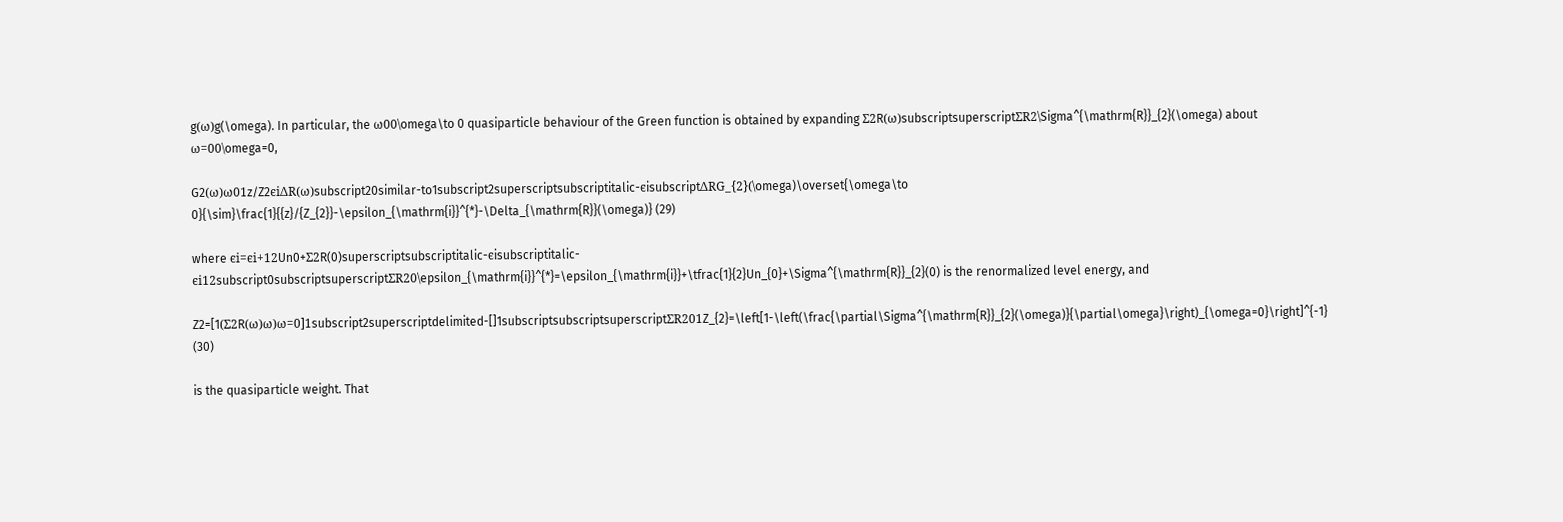g(ω)g(\omega). In particular, the ω00\omega\to 0 quasiparticle behaviour of the Green function is obtained by expanding Σ2R(ω)subscriptsuperscriptΣR2\Sigma^{\mathrm{R}}_{2}(\omega) about ω=00\omega=0,

G2(ω)ω01z/Z2ϵiΔR(ω)subscript20similar-to1subscript2superscriptsubscriptitalic-ϵisubscriptΔRG_{2}(\omega)\overset{\omega\to 0}{\sim}\frac{1}{{z}/{Z_{2}}-\epsilon_{\mathrm{i}}^{*}-\Delta_{\mathrm{R}}(\omega)} (29)

where ϵi=ϵi+12Un0+Σ2R(0)superscriptsubscriptitalic-ϵisubscriptitalic-ϵi12subscript0subscriptsuperscriptΣR20\epsilon_{\mathrm{i}}^{*}=\epsilon_{\mathrm{i}}+\tfrac{1}{2}Un_{0}+\Sigma^{\mathrm{R}}_{2}(0) is the renormalized level energy, and

Z2=[1(Σ2R(ω)ω)ω=0]1subscript2superscriptdelimited-[]1subscriptsubscriptsuperscriptΣR201Z_{2}=\left[1-\left(\frac{\partial\Sigma^{\mathrm{R}}_{2}(\omega)}{\partial\omega}\right)_{\omega=0}\right]^{-1} (30)

is the quasiparticle weight. That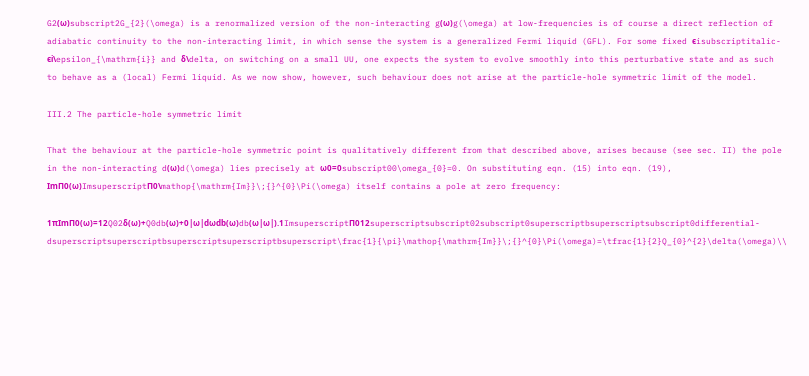G2(ω)subscript2G_{2}(\omega) is a renormalized version of the non-interacting g(ω)g(\omega) at low-frequencies is of course a direct reflection of adiabatic continuity to the non-interacting limit, in which sense the system is a generalized Fermi liquid (GFL). For some fixed ϵisubscriptitalic-ϵi\epsilon_{\mathrm{i}} and δ\delta, on switching on a small UU, one expects the system to evolve smoothly into this perturbative state and as such to behave as a (local) Fermi liquid. As we now show, however, such behaviour does not arise at the particle-hole symmetric limit of the model.

III.2 The particle-hole symmetric limit

That the behaviour at the particle-hole symmetric point is qualitatively different from that described above, arises because (see sec. II) the pole in the non-interacting d(ω)d(\omega) lies precisely at ω0=0subscript00\omega_{0}=0. On substituting eqn. (15) into eqn. (19), ImΠ0(ω)ImsuperscriptΠ0\mathop{\mathrm{Im}}\;{}^{0}\Pi(\omega) itself contains a pole at zero frequency:

1πImΠ0(ω)=12Q02δ(ω)+Q0db(ω)+0|ω|dωdb(ω)db(ω|ω|).1ImsuperscriptΠ012superscriptsubscript02subscript0superscriptbsuperscriptsubscript0differential-dsuperscriptsuperscriptbsuperscriptsuperscriptbsuperscript\frac{1}{\pi}\mathop{\mathrm{Im}}\;{}^{0}\Pi(\omega)=\tfrac{1}{2}Q_{0}^{2}\delta(\omega)\\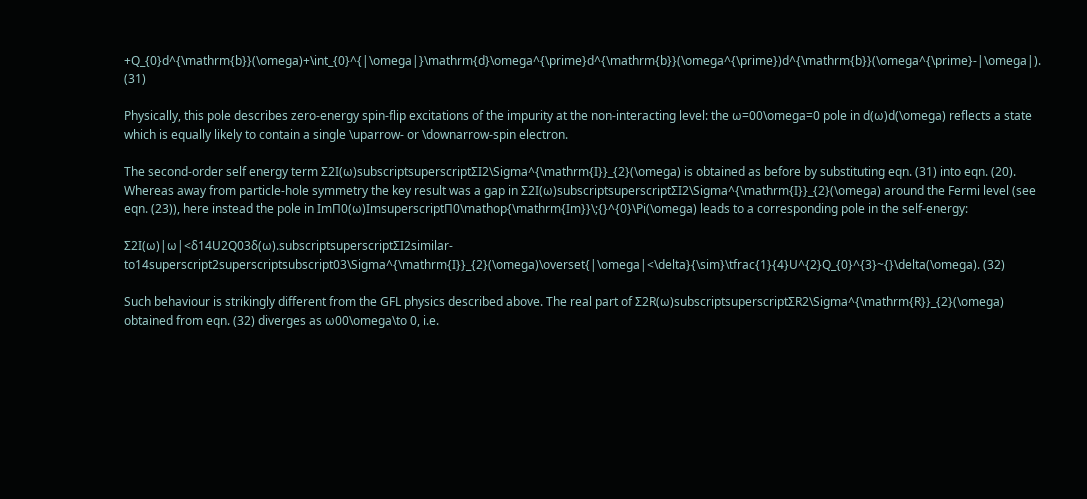+Q_{0}d^{\mathrm{b}}(\omega)+\int_{0}^{|\omega|}\mathrm{d}\omega^{\prime}d^{\mathrm{b}}(\omega^{\prime})d^{\mathrm{b}}(\omega^{\prime}-|\omega|). (31)

Physically, this pole describes zero-energy spin-flip excitations of the impurity at the non-interacting level: the ω=00\omega=0 pole in d(ω)d(\omega) reflects a state which is equally likely to contain a single \uparrow- or \downarrow-spin electron.

The second-order self energy term Σ2I(ω)subscriptsuperscriptΣI2\Sigma^{\mathrm{I}}_{2}(\omega) is obtained as before by substituting eqn. (31) into eqn. (20). Whereas away from particle-hole symmetry the key result was a gap in Σ2I(ω)subscriptsuperscriptΣI2\Sigma^{\mathrm{I}}_{2}(\omega) around the Fermi level (see eqn. (23)), here instead the pole in ImΠ0(ω)ImsuperscriptΠ0\mathop{\mathrm{Im}}\;{}^{0}\Pi(\omega) leads to a corresponding pole in the self-energy:

Σ2I(ω)|ω|<δ14U2Q03δ(ω).subscriptsuperscriptΣI2similar-to14superscript2superscriptsubscript03\Sigma^{\mathrm{I}}_{2}(\omega)\overset{|\omega|<\delta}{\sim}\tfrac{1}{4}U^{2}Q_{0}^{3}~{}\delta(\omega). (32)

Such behaviour is strikingly different from the GFL physics described above. The real part of Σ2R(ω)subscriptsuperscriptΣR2\Sigma^{\mathrm{R}}_{2}(\omega) obtained from eqn. (32) diverges as ω00\omega\to 0, i.e.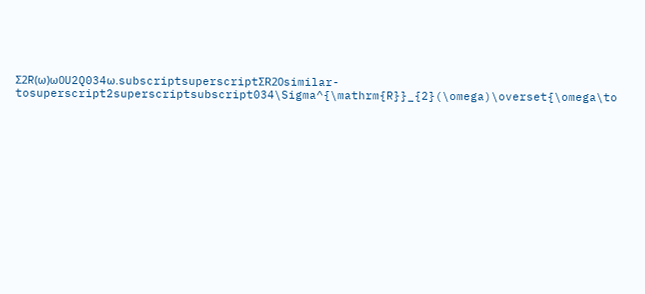Σ2R(ω)ω0U2Q034ω.subscriptsuperscriptΣR20similar-tosuperscript2superscriptsubscript034\Sigma^{\mathrm{R}}_{2}(\omega)\overset{\omega\to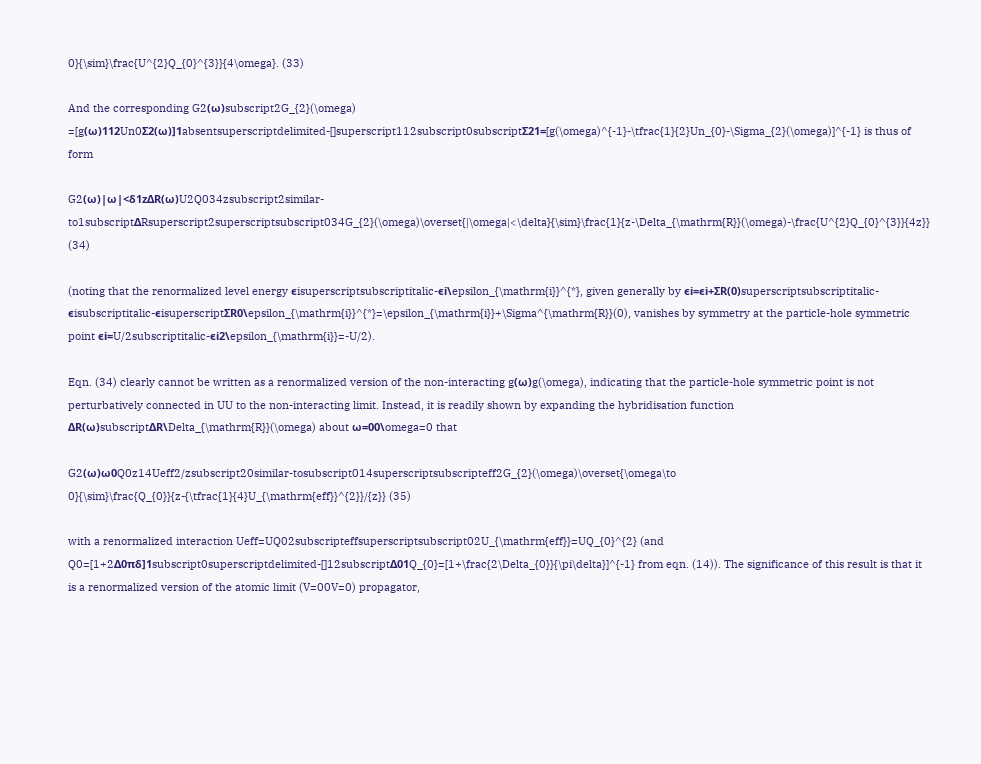0}{\sim}\frac{U^{2}Q_{0}^{3}}{4\omega}. (33)

And the corresponding G2(ω)subscript2G_{2}(\omega) =[g(ω)112Un0Σ2(ω)]1absentsuperscriptdelimited-[]superscript112subscript0subscriptΣ21=[g(\omega)^{-1}-\tfrac{1}{2}Un_{0}-\Sigma_{2}(\omega)]^{-1} is thus of form

G2(ω)|ω|<δ1zΔR(ω)U2Q034zsubscript2similar-to1subscriptΔRsuperscript2superscriptsubscript034G_{2}(\omega)\overset{|\omega|<\delta}{\sim}\frac{1}{z-\Delta_{\mathrm{R}}(\omega)-\frac{U^{2}Q_{0}^{3}}{4z}} (34)

(noting that the renormalized level energy ϵisuperscriptsubscriptitalic-ϵi\epsilon_{\mathrm{i}}^{*}, given generally by ϵi=ϵi+ΣR(0)superscriptsubscriptitalic-ϵisubscriptitalic-ϵisuperscriptΣR0\epsilon_{\mathrm{i}}^{*}=\epsilon_{\mathrm{i}}+\Sigma^{\mathrm{R}}(0), vanishes by symmetry at the particle-hole symmetric point ϵi=U/2subscriptitalic-ϵi2\epsilon_{\mathrm{i}}=-U/2).

Eqn. (34) clearly cannot be written as a renormalized version of the non-interacting g(ω)g(\omega), indicating that the particle-hole symmetric point is not perturbatively connected in UU to the non-interacting limit. Instead, it is readily shown by expanding the hybridisation function ΔR(ω)subscriptΔR\Delta_{\mathrm{R}}(\omega) about ω=00\omega=0 that

G2(ω)ω0Q0z14Ueff2/zsubscript20similar-tosubscript014superscriptsubscripteff2G_{2}(\omega)\overset{\omega\to 0}{\sim}\frac{Q_{0}}{z-{\tfrac{1}{4}U_{\mathrm{eff}}^{2}}/{z}} (35)

with a renormalized interaction Ueff=UQ02subscripteffsuperscriptsubscript02U_{\mathrm{eff}}=UQ_{0}^{2} (and Q0=[1+2Δ0πδ]1subscript0superscriptdelimited-[]12subscriptΔ01Q_{0}=[1+\frac{2\Delta_{0}}{\pi\delta}]^{-1} from eqn. (14)). The significance of this result is that it is a renormalized version of the atomic limit (V=00V=0) propagator,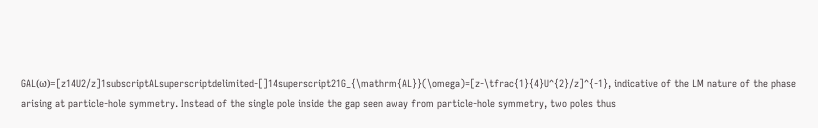GAL(ω)=[z14U2/z]1subscriptALsuperscriptdelimited-[]14superscript21G_{\mathrm{AL}}(\omega)=[z-\tfrac{1}{4}U^{2}/z]^{-1}, indicative of the LM nature of the phase arising at particle-hole symmetry. Instead of the single pole inside the gap seen away from particle-hole symmetry, two poles thus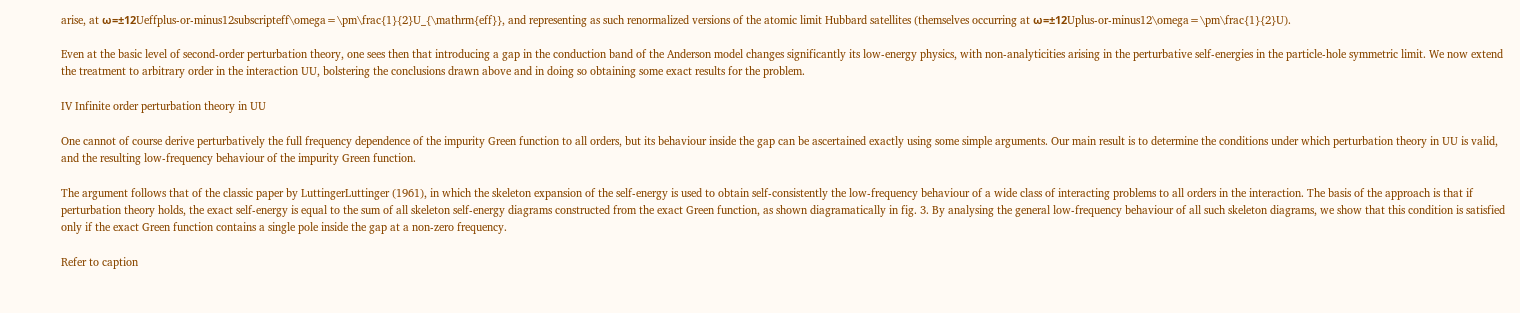arise, at ω=±12Ueffplus-or-minus12subscripteff\omega=\pm\frac{1}{2}U_{\mathrm{eff}}, and representing as such renormalized versions of the atomic limit Hubbard satellites (themselves occurring at ω=±12Uplus-or-minus12\omega=\pm\frac{1}{2}U).

Even at the basic level of second-order perturbation theory, one sees then that introducing a gap in the conduction band of the Anderson model changes significantly its low-energy physics, with non-analyticities arising in the perturbative self-energies in the particle-hole symmetric limit. We now extend the treatment to arbitrary order in the interaction UU, bolstering the conclusions drawn above and in doing so obtaining some exact results for the problem.

IV Infinite order perturbation theory in UU

One cannot of course derive perturbatively the full frequency dependence of the impurity Green function to all orders, but its behaviour inside the gap can be ascertained exactly using some simple arguments. Our main result is to determine the conditions under which perturbation theory in UU is valid, and the resulting low-frequency behaviour of the impurity Green function.

The argument follows that of the classic paper by LuttingerLuttinger (1961), in which the skeleton expansion of the self-energy is used to obtain self-consistently the low-frequency behaviour of a wide class of interacting problems to all orders in the interaction. The basis of the approach is that if perturbation theory holds, the exact self-energy is equal to the sum of all skeleton self-energy diagrams constructed from the exact Green function, as shown diagramatically in fig. 3. By analysing the general low-frequency behaviour of all such skeleton diagrams, we show that this condition is satisfied only if the exact Green function contains a single pole inside the gap at a non-zero frequency.

Refer to caption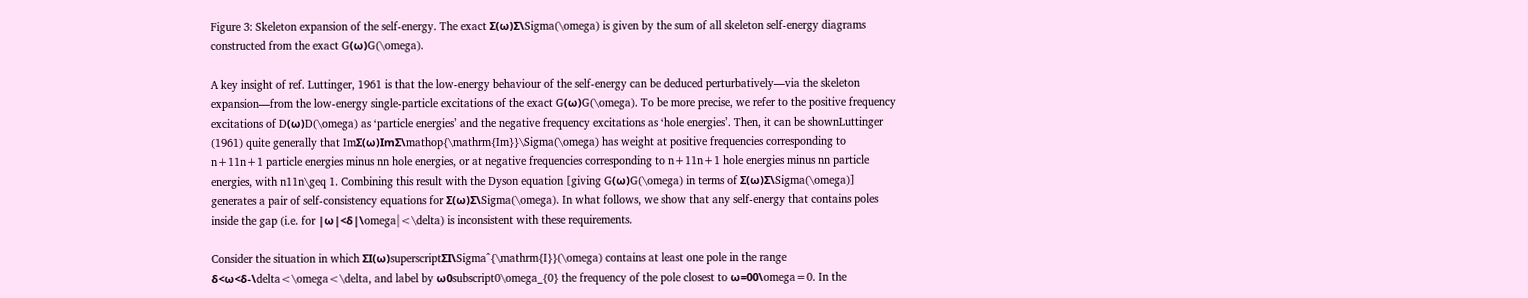Figure 3: Skeleton expansion of the self-energy. The exact Σ(ω)Σ\Sigma(\omega) is given by the sum of all skeleton self-energy diagrams constructed from the exact G(ω)G(\omega).

A key insight of ref. Luttinger, 1961 is that the low-energy behaviour of the self-energy can be deduced perturbatively—via the skeleton expansion—from the low-energy single-particle excitations of the exact G(ω)G(\omega). To be more precise, we refer to the positive frequency excitations of D(ω)D(\omega) as ‘particle energies’ and the negative frequency excitations as ‘hole energies’. Then, it can be shownLuttinger (1961) quite generally that ImΣ(ω)ImΣ\mathop{\mathrm{Im}}\Sigma(\omega) has weight at positive frequencies corresponding to n+11n+1 particle energies minus nn hole energies, or at negative frequencies corresponding to n+11n+1 hole energies minus nn particle energies, with n11n\geq 1. Combining this result with the Dyson equation [giving G(ω)G(\omega) in terms of Σ(ω)Σ\Sigma(\omega)] generates a pair of self-consistency equations for Σ(ω)Σ\Sigma(\omega). In what follows, we show that any self-energy that contains poles inside the gap (i.e. for |ω|<δ|\omega|<\delta) is inconsistent with these requirements.

Consider the situation in which ΣI(ω)superscriptΣI\Sigma^{\mathrm{I}}(\omega) contains at least one pole in the range δ<ω<δ-\delta<\omega<\delta, and label by ω0subscript0\omega_{0} the frequency of the pole closest to ω=00\omega=0. In the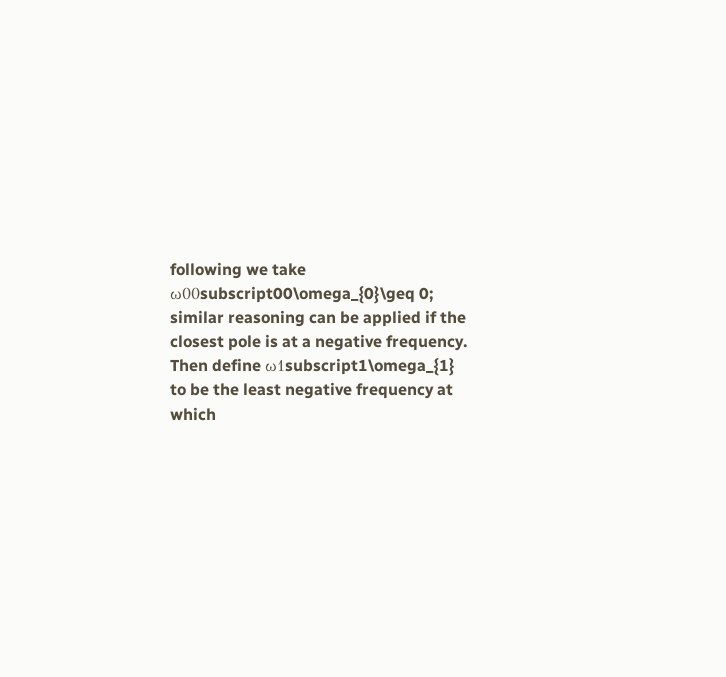following we take ω00subscript00\omega_{0}\geq 0; similar reasoning can be applied if the closest pole is at a negative frequency. Then define ω1subscript1\omega_{1} to be the least negative frequency at which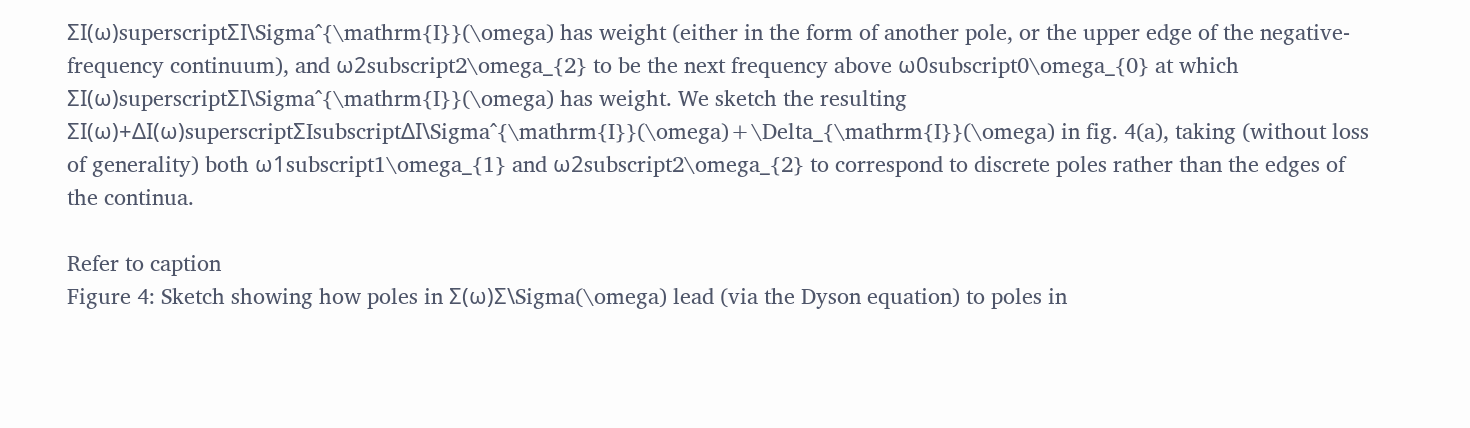ΣI(ω)superscriptΣI\Sigma^{\mathrm{I}}(\omega) has weight (either in the form of another pole, or the upper edge of the negative-frequency continuum), and ω2subscript2\omega_{2} to be the next frequency above ω0subscript0\omega_{0} at which ΣI(ω)superscriptΣI\Sigma^{\mathrm{I}}(\omega) has weight. We sketch the resulting ΣI(ω)+ΔI(ω)superscriptΣIsubscriptΔI\Sigma^{\mathrm{I}}(\omega)+\Delta_{\mathrm{I}}(\omega) in fig. 4(a), taking (without loss of generality) both ω1subscript1\omega_{1} and ω2subscript2\omega_{2} to correspond to discrete poles rather than the edges of the continua.

Refer to caption
Figure 4: Sketch showing how poles in Σ(ω)Σ\Sigma(\omega) lead (via the Dyson equation) to poles in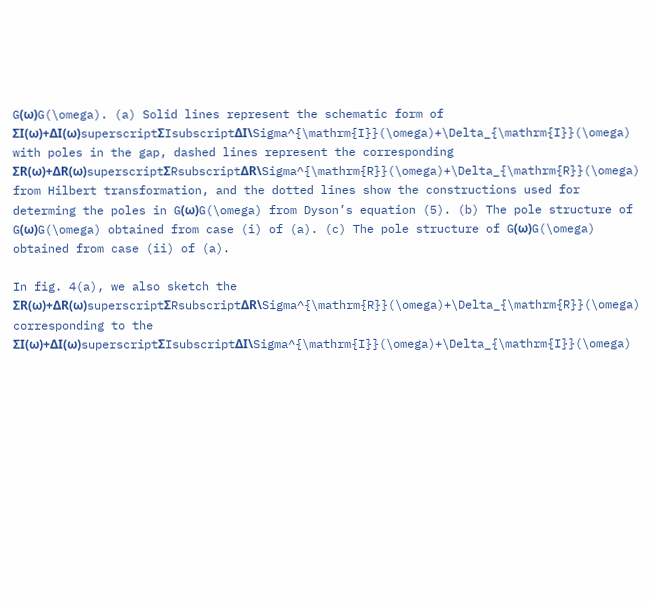G(ω)G(\omega). (a) Solid lines represent the schematic form of ΣI(ω)+ΔI(ω)superscriptΣIsubscriptΔI\Sigma^{\mathrm{I}}(\omega)+\Delta_{\mathrm{I}}(\omega) with poles in the gap, dashed lines represent the corresponding ΣR(ω)+ΔR(ω)superscriptΣRsubscriptΔR\Sigma^{\mathrm{R}}(\omega)+\Delta_{\mathrm{R}}(\omega) from Hilbert transformation, and the dotted lines show the constructions used for determing the poles in G(ω)G(\omega) from Dyson’s equation (5). (b) The pole structure of G(ω)G(\omega) obtained from case (i) of (a). (c) The pole structure of G(ω)G(\omega) obtained from case (ii) of (a).

In fig. 4(a), we also sketch the ΣR(ω)+ΔR(ω)superscriptΣRsubscriptΔR\Sigma^{\mathrm{R}}(\omega)+\Delta_{\mathrm{R}}(\omega) corresponding to the ΣI(ω)+ΔI(ω)superscriptΣIsubscriptΔI\Sigma^{\mathrm{I}}(\omega)+\Delta_{\mathrm{I}}(\omega)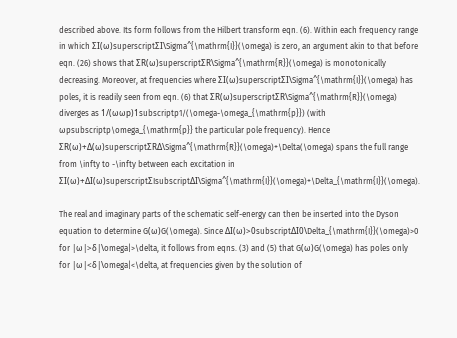described above. Its form follows from the Hilbert transform eqn. (6). Within each frequency range in which ΣI(ω)superscriptΣI\Sigma^{\mathrm{I}}(\omega) is zero, an argument akin to that before eqn. (26) shows that ΣR(ω)superscriptΣR\Sigma^{\mathrm{R}}(\omega) is monotonically decreasing. Moreover, at frequencies where ΣI(ω)superscriptΣI\Sigma^{\mathrm{I}}(\omega) has poles, it is readily seen from eqn. (6) that ΣR(ω)superscriptΣR\Sigma^{\mathrm{R}}(\omega) diverges as 1/(ωωp)1subscriptp1/(\omega-\omega_{\mathrm{p}}) (with ωpsubscriptp\omega_{\mathrm{p}} the particular pole frequency). Hence ΣR(ω)+Δ(ω)superscriptΣRΔ\Sigma^{\mathrm{R}}(\omega)+\Delta(\omega) spans the full range from \infty to -\infty between each excitation in ΣI(ω)+ΔI(ω)superscriptΣIsubscriptΔI\Sigma^{\mathrm{I}}(\omega)+\Delta_{\mathrm{I}}(\omega).

The real and imaginary parts of the schematic self-energy can then be inserted into the Dyson equation to determine G(ω)G(\omega). Since ΔI(ω)>0subscriptΔI0\Delta_{\mathrm{I}}(\omega)>0 for |ω|>δ|\omega|>\delta, it follows from eqns. (3) and (5) that G(ω)G(\omega) has poles only for |ω|<δ|\omega|<\delta, at frequencies given by the solution of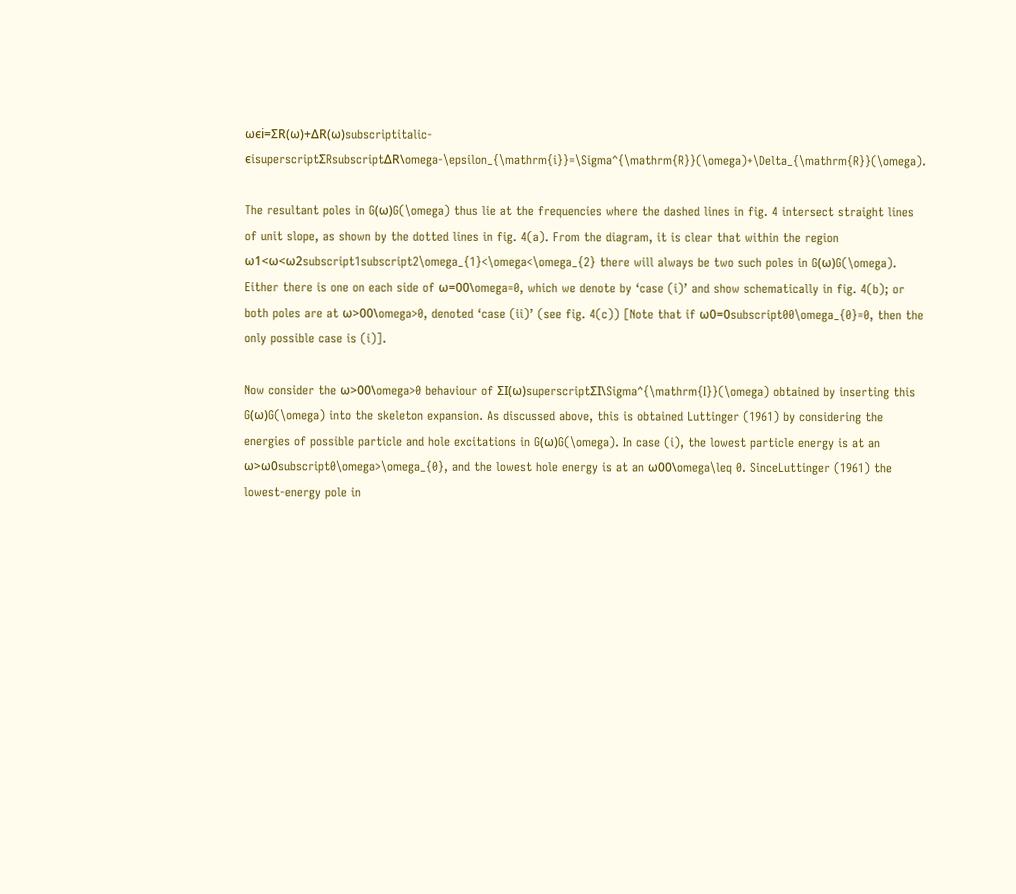ωϵi=ΣR(ω)+ΔR(ω)subscriptitalic-ϵisuperscriptΣRsubscriptΔR\omega-\epsilon_{\mathrm{i}}=\Sigma^{\mathrm{R}}(\omega)+\Delta_{\mathrm{R}}(\omega).

The resultant poles in G(ω)G(\omega) thus lie at the frequencies where the dashed lines in fig. 4 intersect straight lines of unit slope, as shown by the dotted lines in fig. 4(a). From the diagram, it is clear that within the region ω1<ω<ω2subscript1subscript2\omega_{1}<\omega<\omega_{2} there will always be two such poles in G(ω)G(\omega). Either there is one on each side of ω=00\omega=0, which we denote by ‘case (i)’ and show schematically in fig. 4(b); or both poles are at ω>00\omega>0, denoted ‘case (ii)’ (see fig. 4(c)) [Note that if ω0=0subscript00\omega_{0}=0, then the only possible case is (i)].

Now consider the ω>00\omega>0 behaviour of ΣI(ω)superscriptΣI\Sigma^{\mathrm{I}}(\omega) obtained by inserting this G(ω)G(\omega) into the skeleton expansion. As discussed above, this is obtained Luttinger (1961) by considering the energies of possible particle and hole excitations in G(ω)G(\omega). In case (i), the lowest particle energy is at an ω>ω0subscript0\omega>\omega_{0}, and the lowest hole energy is at an ω00\omega\leq 0. SinceLuttinger (1961) the lowest-energy pole in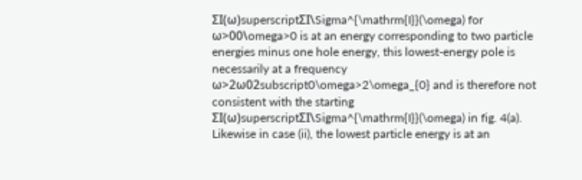ΣI(ω)superscriptΣI\Sigma^{\mathrm{I}}(\omega) for ω>00\omega>0 is at an energy corresponding to two particle energies minus one hole energy, this lowest-energy pole is necessarily at a frequency ω>2ω02subscript0\omega>2\omega_{0} and is therefore not consistent with the starting ΣI(ω)superscriptΣI\Sigma^{\mathrm{I}}(\omega) in fig. 4(a). Likewise in case (ii), the lowest particle energy is at an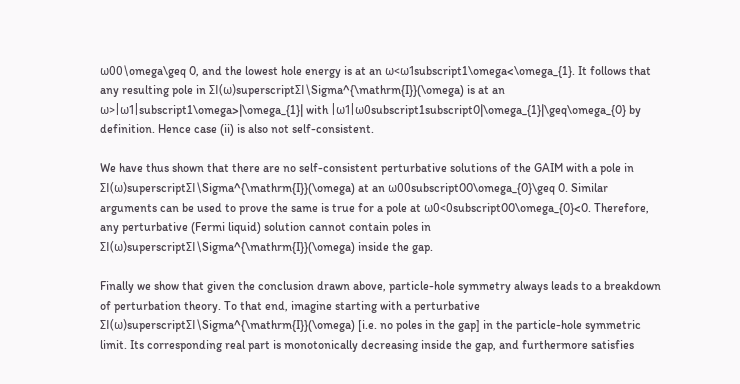ω00\omega\geq 0, and the lowest hole energy is at an ω<ω1subscript1\omega<\omega_{1}. It follows that any resulting pole in ΣI(ω)superscriptΣI\Sigma^{\mathrm{I}}(\omega) is at an ω>|ω1|subscript1\omega>|\omega_{1}| with |ω1|ω0subscript1subscript0|\omega_{1}|\geq\omega_{0} by definition. Hence case (ii) is also not self-consistent.

We have thus shown that there are no self-consistent perturbative solutions of the GAIM with a pole in ΣI(ω)superscriptΣI\Sigma^{\mathrm{I}}(\omega) at an ω00subscript00\omega_{0}\geq 0. Similar arguments can be used to prove the same is true for a pole at ω0<0subscript00\omega_{0}<0. Therefore, any perturbative (Fermi liquid) solution cannot contain poles in ΣI(ω)superscriptΣI\Sigma^{\mathrm{I}}(\omega) inside the gap.

Finally we show that given the conclusion drawn above, particle-hole symmetry always leads to a breakdown of perturbation theory. To that end, imagine starting with a perturbative ΣI(ω)superscriptΣI\Sigma^{\mathrm{I}}(\omega) [i.e. no poles in the gap] in the particle-hole symmetric limit. Its corresponding real part is monotonically decreasing inside the gap, and furthermore satisfies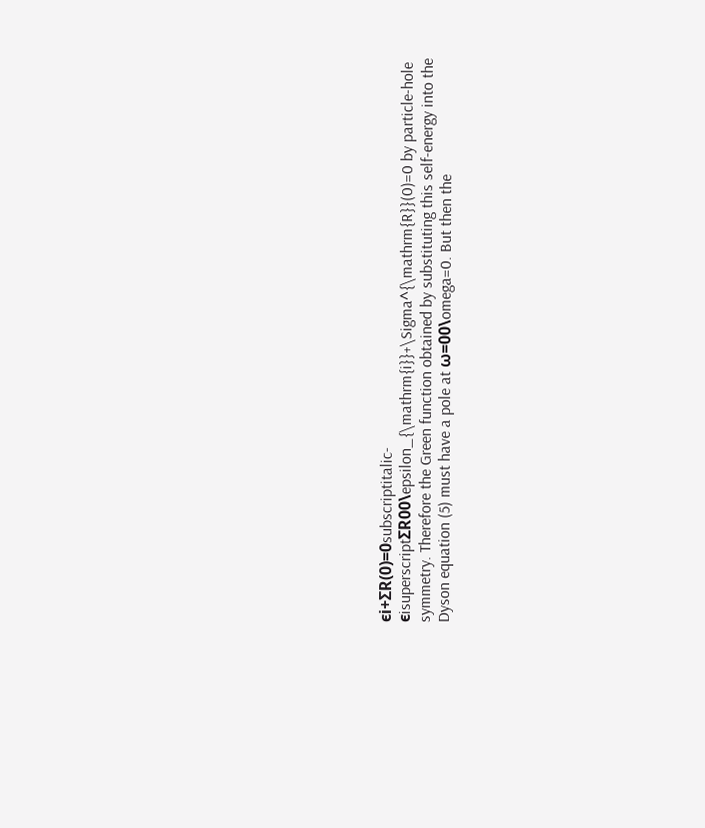ϵi+ΣR(0)=0subscriptitalic-ϵisuperscriptΣR00\epsilon_{\mathrm{i}}+\Sigma^{\mathrm{R}}(0)=0 by particle-hole symmetry. Therefore the Green function obtained by substituting this self-energy into the Dyson equation (5) must have a pole at ω=00\omega=0. But then the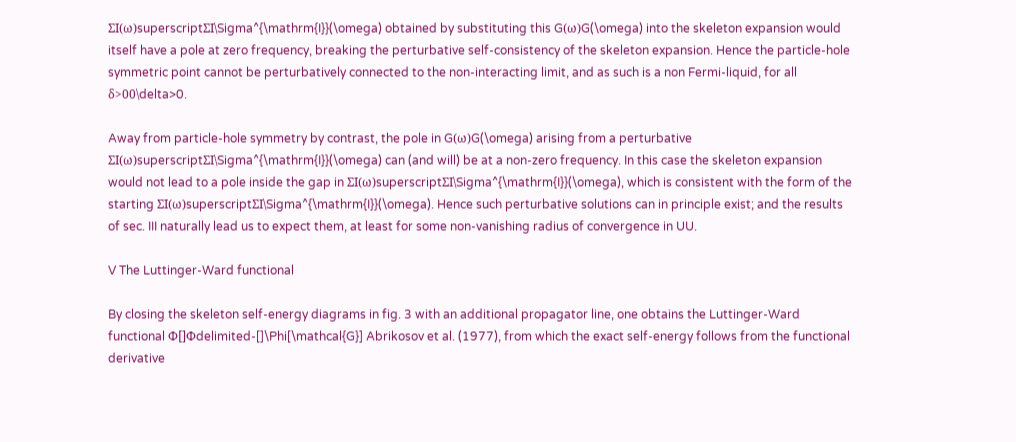ΣI(ω)superscriptΣI\Sigma^{\mathrm{I}}(\omega) obtained by substituting this G(ω)G(\omega) into the skeleton expansion would itself have a pole at zero frequency, breaking the perturbative self-consistency of the skeleton expansion. Hence the particle-hole symmetric point cannot be perturbatively connected to the non-interacting limit, and as such is a non Fermi-liquid, for all δ>00\delta>0.

Away from particle-hole symmetry by contrast, the pole in G(ω)G(\omega) arising from a perturbative ΣI(ω)superscriptΣI\Sigma^{\mathrm{I}}(\omega) can (and will) be at a non-zero frequency. In this case the skeleton expansion would not lead to a pole inside the gap in ΣI(ω)superscriptΣI\Sigma^{\mathrm{I}}(\omega), which is consistent with the form of the starting ΣI(ω)superscriptΣI\Sigma^{\mathrm{I}}(\omega). Hence such perturbative solutions can in principle exist; and the results of sec. III naturally lead us to expect them, at least for some non-vanishing radius of convergence in UU.

V The Luttinger-Ward functional

By closing the skeleton self-energy diagrams in fig. 3 with an additional propagator line, one obtains the Luttinger-Ward functional Φ[]Φdelimited-[]\Phi[\mathcal{G}] Abrikosov et al. (1977), from which the exact self-energy follows from the functional derivative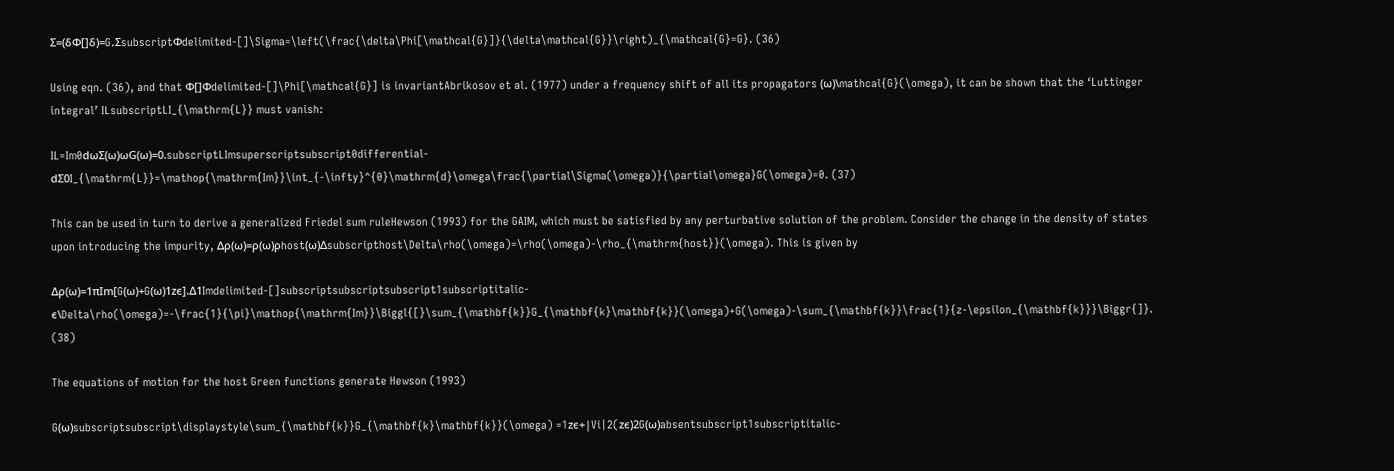Σ=(δΦ[]δ)=G.ΣsubscriptΦdelimited-[]\Sigma=\left(\frac{\delta\Phi[\mathcal{G}]}{\delta\mathcal{G}}\right)_{\mathcal{G}=G}. (36)

Using eqn. (36), and that Φ[]Φdelimited-[]\Phi[\mathcal{G}] is invariantAbrikosov et al. (1977) under a frequency shift of all its propagators (ω)\mathcal{G}(\omega), it can be shown that the ‘Luttinger integral’ ILsubscriptLI_{\mathrm{L}} must vanish:

IL=Im0dωΣ(ω)ωG(ω)=0.subscriptLImsuperscriptsubscript0differential-dΣ0I_{\mathrm{L}}=\mathop{\mathrm{Im}}\int_{-\infty}^{0}\mathrm{d}\omega\frac{\partial\Sigma(\omega)}{\partial\omega}G(\omega)=0. (37)

This can be used in turn to derive a generalized Friedel sum ruleHewson (1993) for the GAIM, which must be satisfied by any perturbative solution of the problem. Consider the change in the density of states upon introducing the impurity, Δρ(ω)=ρ(ω)ρhost(ω)Δsubscripthost\Delta\rho(\omega)=\rho(\omega)-\rho_{\mathrm{host}}(\omega). This is given by

Δρ(ω)=1πIm[G(ω)+G(ω)1zϵ].Δ1Imdelimited-[]subscriptsubscriptsubscript1subscriptitalic-ϵ\Delta\rho(\omega)=-\frac{1}{\pi}\mathop{\mathrm{Im}}\Biggl{[}\sum_{\mathbf{k}}G_{\mathbf{k}\mathbf{k}}(\omega)+G(\omega)-\sum_{\mathbf{k}}\frac{1}{z-\epsilon_{\mathbf{k}}}\Biggr{]}. (38)

The equations of motion for the host Green functions generate Hewson (1993)

G(ω)subscriptsubscript\displaystyle\sum_{\mathbf{k}}G_{\mathbf{k}\mathbf{k}}(\omega) =1zϵ+|Vi|2(zϵ)2G(ω)absentsubscript1subscriptitalic-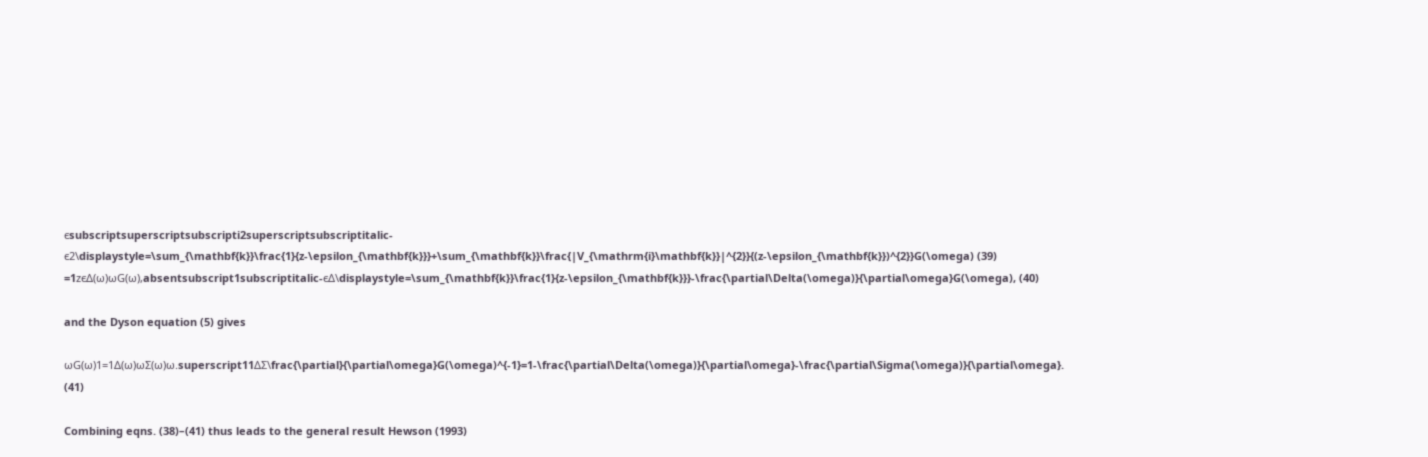ϵsubscriptsuperscriptsubscripti2superscriptsubscriptitalic-ϵ2\displaystyle=\sum_{\mathbf{k}}\frac{1}{z-\epsilon_{\mathbf{k}}}+\sum_{\mathbf{k}}\frac{|V_{\mathrm{i}\mathbf{k}}|^{2}}{(z-\epsilon_{\mathbf{k}})^{2}}G(\omega) (39)
=1zϵΔ(ω)ωG(ω),absentsubscript1subscriptitalic-ϵΔ\displaystyle=\sum_{\mathbf{k}}\frac{1}{z-\epsilon_{\mathbf{k}}}-\frac{\partial\Delta(\omega)}{\partial\omega}G(\omega), (40)

and the Dyson equation (5) gives

ωG(ω)1=1Δ(ω)ωΣ(ω)ω.superscript11ΔΣ\frac{\partial}{\partial\omega}G(\omega)^{-1}=1-\frac{\partial\Delta(\omega)}{\partial\omega}-\frac{\partial\Sigma(\omega)}{\partial\omega}. (41)

Combining eqns. (38)–(41) thus leads to the general result Hewson (1993)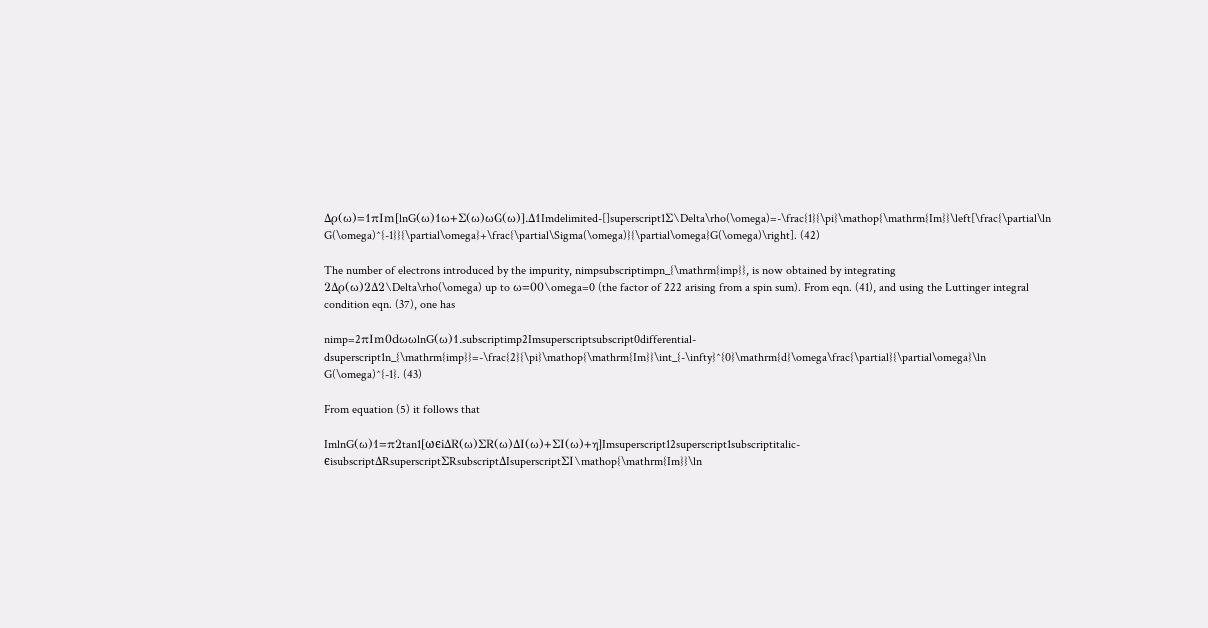Δρ(ω)=1πIm[lnG(ω)1ω+Σ(ω)ωG(ω)].Δ1Imdelimited-[]superscript1Σ\Delta\rho(\omega)=-\frac{1}{\pi}\mathop{\mathrm{Im}}\left[\frac{\partial\ln G(\omega)^{-1}}{\partial\omega}+\frac{\partial\Sigma(\omega)}{\partial\omega}G(\omega)\right]. (42)

The number of electrons introduced by the impurity, nimpsubscriptimpn_{\mathrm{imp}}, is now obtained by integrating 2Δρ(ω)2Δ2\Delta\rho(\omega) up to ω=00\omega=0 (the factor of 222 arising from a spin sum). From eqn. (41), and using the Luttinger integral condition eqn. (37), one has

nimp=2πIm0dωωlnG(ω)1.subscriptimp2Imsuperscriptsubscript0differential-dsuperscript1n_{\mathrm{imp}}=-\frac{2}{\pi}\mathop{\mathrm{Im}}\int_{-\infty}^{0}\mathrm{d}\omega\frac{\partial}{\partial\omega}\ln G(\omega)^{-1}. (43)

From equation (5) it follows that

ImlnG(ω)1=π2tan1[ωϵiΔR(ω)ΣR(ω)ΔI(ω)+ΣI(ω)+η]Imsuperscript12superscript1subscriptitalic-ϵisubscriptΔRsuperscriptΣRsubscriptΔIsuperscriptΣI\mathop{\mathrm{Im}}\ln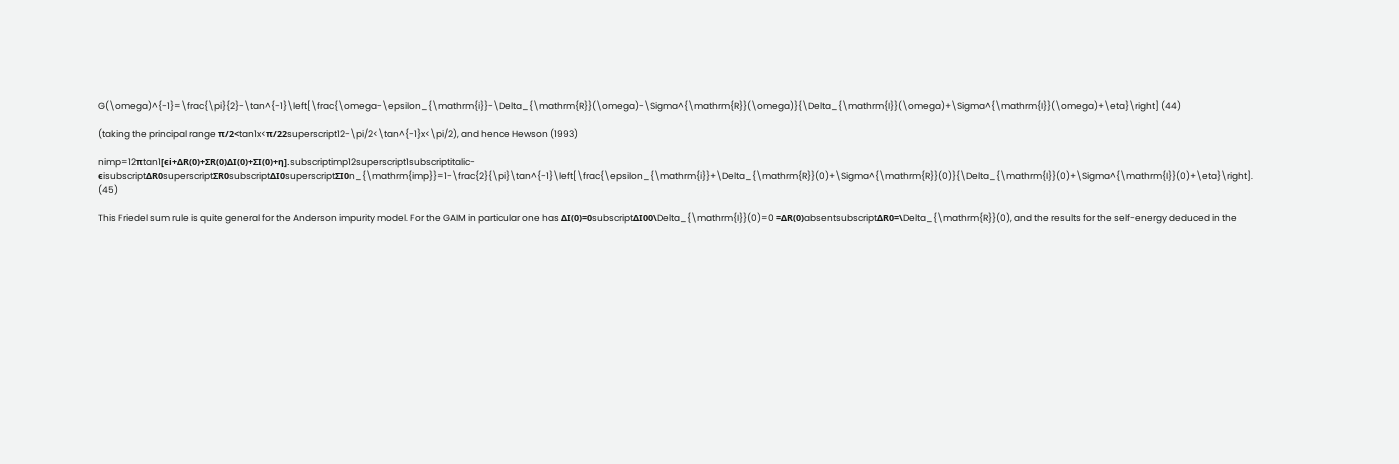G(\omega)^{-1}=\frac{\pi}{2}-\tan^{-1}\left[\frac{\omega-\epsilon_{\mathrm{i}}-\Delta_{\mathrm{R}}(\omega)-\Sigma^{\mathrm{R}}(\omega)}{\Delta_{\mathrm{I}}(\omega)+\Sigma^{\mathrm{I}}(\omega)+\eta}\right] (44)

(taking the principal range π/2<tan1x<π/22superscript12-\pi/2<\tan^{-1}x<\pi/2), and hence Hewson (1993)

nimp=12πtan1[ϵi+ΔR(0)+ΣR(0)ΔI(0)+ΣI(0)+η].subscriptimp12superscript1subscriptitalic-ϵisubscriptΔR0superscriptΣR0subscriptΔI0superscriptΣI0n_{\mathrm{imp}}=1-\frac{2}{\pi}\tan^{-1}\left[\frac{\epsilon_{\mathrm{i}}+\Delta_{\mathrm{R}}(0)+\Sigma^{\mathrm{R}}(0)}{\Delta_{\mathrm{I}}(0)+\Sigma^{\mathrm{I}}(0)+\eta}\right]. (45)

This Friedel sum rule is quite general for the Anderson impurity model. For the GAIM in particular one has ΔI(0)=0subscriptΔI00\Delta_{\mathrm{I}}(0)=0 =ΔR(0)absentsubscriptΔR0=\Delta_{\mathrm{R}}(0), and the results for the self-energy deduced in the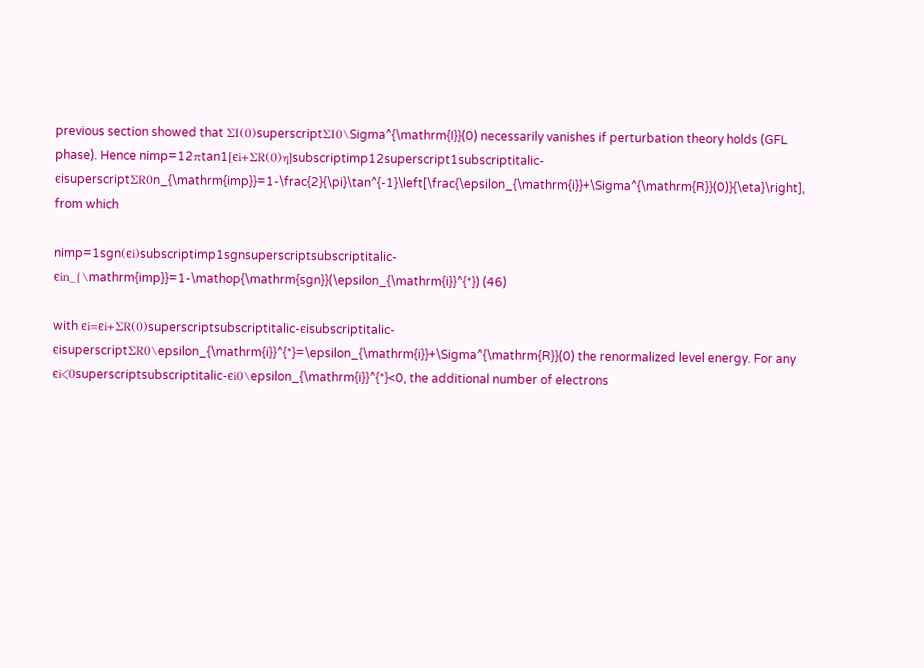previous section showed that ΣI(0)superscriptΣI0\Sigma^{\mathrm{I}}(0) necessarily vanishes if perturbation theory holds (GFL phase). Hence nimp=12πtan1[ϵi+ΣR(0)η]subscriptimp12superscript1subscriptitalic-ϵisuperscriptΣR0n_{\mathrm{imp}}=1-\frac{2}{\pi}\tan^{-1}\left[\frac{\epsilon_{\mathrm{i}}+\Sigma^{\mathrm{R}}(0)}{\eta}\right], from which

nimp=1sgn(ϵi)subscriptimp1sgnsuperscriptsubscriptitalic-ϵin_{\mathrm{imp}}=1-\mathop{\mathrm{sgn}}(\epsilon_{\mathrm{i}}^{*}) (46)

with ϵi=ϵi+ΣR(0)superscriptsubscriptitalic-ϵisubscriptitalic-ϵisuperscriptΣR0\epsilon_{\mathrm{i}}^{*}=\epsilon_{\mathrm{i}}+\Sigma^{\mathrm{R}}(0) the renormalized level energy. For any ϵi<0superscriptsubscriptitalic-ϵi0\epsilon_{\mathrm{i}}^{*}<0, the additional number of electrons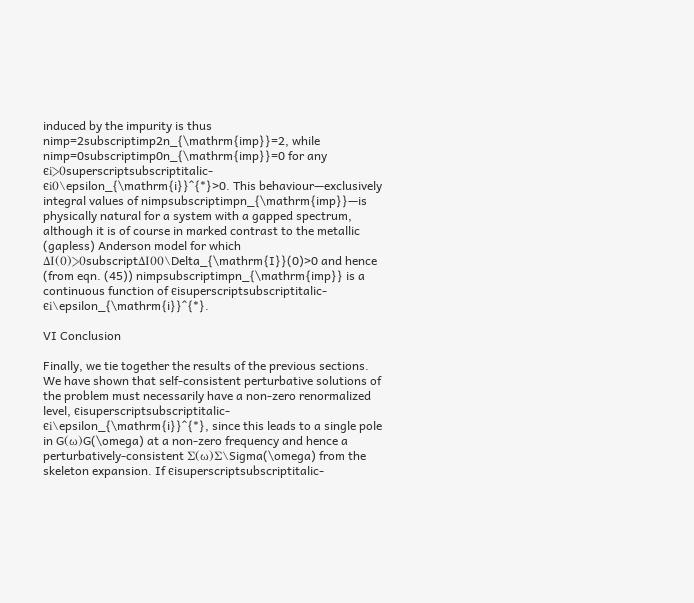induced by the impurity is thus nimp=2subscriptimp2n_{\mathrm{imp}}=2, while nimp=0subscriptimp0n_{\mathrm{imp}}=0 for any ϵi>0superscriptsubscriptitalic-ϵi0\epsilon_{\mathrm{i}}^{*}>0. This behaviour—exclusively integral values of nimpsubscriptimpn_{\mathrm{imp}}—is physically natural for a system with a gapped spectrum, although it is of course in marked contrast to the metallic (gapless) Anderson model for which ΔI(0)>0subscriptΔI00\Delta_{\mathrm{I}}(0)>0 and hence (from eqn. (45)) nimpsubscriptimpn_{\mathrm{imp}} is a continuous function of ϵisuperscriptsubscriptitalic-ϵi\epsilon_{\mathrm{i}}^{*}.

VI Conclusion

Finally, we tie together the results of the previous sections. We have shown that self-consistent perturbative solutions of the problem must necessarily have a non-zero renormalized level, ϵisuperscriptsubscriptitalic-ϵi\epsilon_{\mathrm{i}}^{*}, since this leads to a single pole in G(ω)G(\omega) at a non-zero frequency and hence a perturbatively-consistent Σ(ω)Σ\Sigma(\omega) from the skeleton expansion. If ϵisuperscriptsubscriptitalic-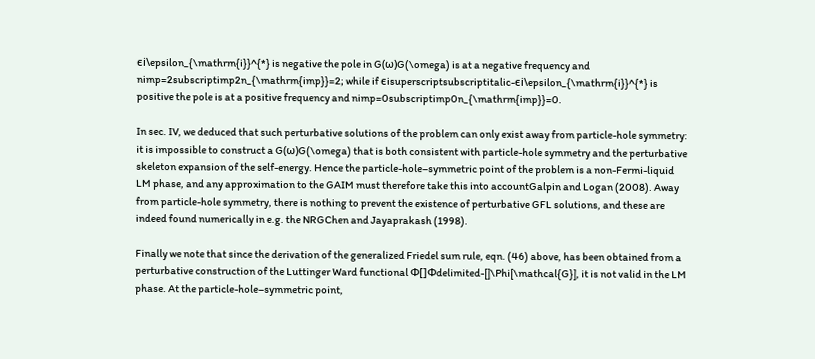ϵi\epsilon_{\mathrm{i}}^{*} is negative the pole in G(ω)G(\omega) is at a negative frequency and nimp=2subscriptimp2n_{\mathrm{imp}}=2; while if ϵisuperscriptsubscriptitalic-ϵi\epsilon_{\mathrm{i}}^{*} is positive the pole is at a positive frequency and nimp=0subscriptimp0n_{\mathrm{imp}}=0.

In sec. IV, we deduced that such perturbative solutions of the problem can only exist away from particle-hole symmetry: it is impossible to construct a G(ω)G(\omega) that is both consistent with particle-hole symmetry and the perturbative skeleton expansion of the self-energy. Hence the particle-hole–symmetric point of the problem is a non-Fermi-liquid LM phase, and any approximation to the GAIM must therefore take this into accountGalpin and Logan (2008). Away from particle-hole symmetry, there is nothing to prevent the existence of perturbative GFL solutions, and these are indeed found numerically in e.g. the NRGChen and Jayaprakash (1998).

Finally we note that since the derivation of the generalized Friedel sum rule, eqn. (46) above, has been obtained from a perturbative construction of the Luttinger Ward functional Φ[]Φdelimited-[]\Phi[\mathcal{G}], it is not valid in the LM phase. At the particle-hole–symmetric point,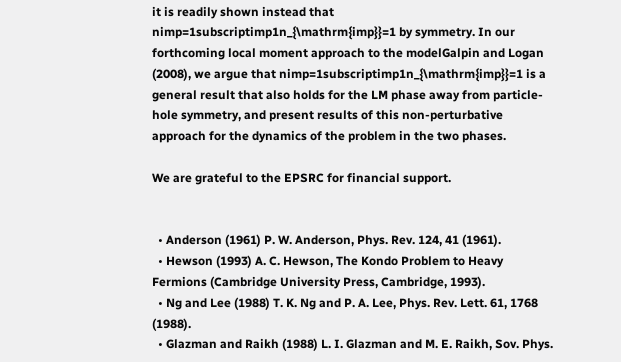it is readily shown instead that nimp=1subscriptimp1n_{\mathrm{imp}}=1 by symmetry. In our forthcoming local moment approach to the modelGalpin and Logan (2008), we argue that nimp=1subscriptimp1n_{\mathrm{imp}}=1 is a general result that also holds for the LM phase away from particle-hole symmetry, and present results of this non-perturbative approach for the dynamics of the problem in the two phases.

We are grateful to the EPSRC for financial support.


  • Anderson (1961) P. W. Anderson, Phys. Rev. 124, 41 (1961).
  • Hewson (1993) A. C. Hewson, The Kondo Problem to Heavy Fermions (Cambridge University Press, Cambridge, 1993).
  • Ng and Lee (1988) T. K. Ng and P. A. Lee, Phys. Rev. Lett. 61, 1768 (1988).
  • Glazman and Raikh (1988) L. I. Glazman and M. E. Raikh, Sov. Phys.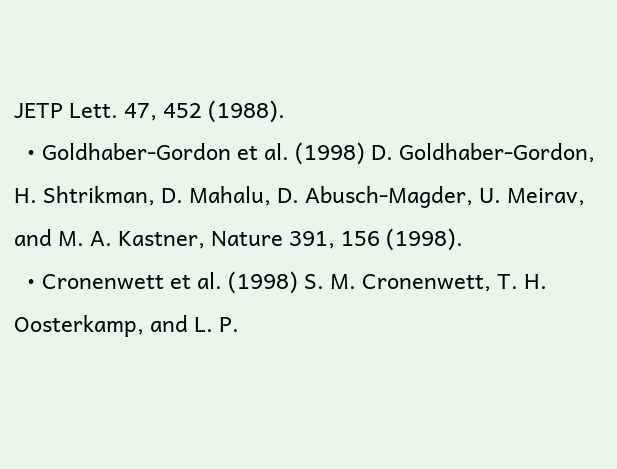JETP Lett. 47, 452 (1988).
  • Goldhaber-Gordon et al. (1998) D. Goldhaber-Gordon, H. Shtrikman, D. Mahalu, D. Abusch-Magder, U. Meirav, and M. A. Kastner, Nature 391, 156 (1998).
  • Cronenwett et al. (1998) S. M. Cronenwett, T. H. Oosterkamp, and L. P.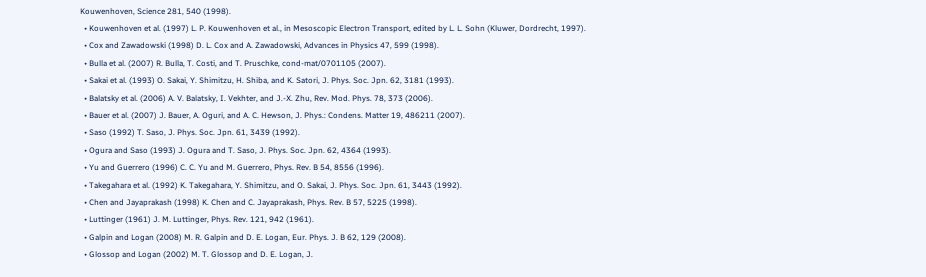Kouwenhoven, Science 281, 540 (1998).
  • Kouwenhoven et al. (1997) L. P. Kouwenhoven et al., in Mesoscopic Electron Transport, edited by L. L. Sohn (Kluwer, Dordrecht, 1997).
  • Cox and Zawadowski (1998) D. L. Cox and A. Zawadowski, Advances in Physics 47, 599 (1998).
  • Bulla et al. (2007) R. Bulla, T. Costi, and T. Pruschke, cond-mat/0701105 (2007).
  • Sakai et al. (1993) O. Sakai, Y. Shimitzu, H. Shiba, and K. Satori, J. Phys. Soc. Jpn. 62, 3181 (1993).
  • Balatsky et al. (2006) A. V. Balatsky, I. Vekhter, and J.-X. Zhu, Rev. Mod. Phys. 78, 373 (2006).
  • Bauer et al. (2007) J. Bauer, A. Oguri, and A. C. Hewson, J. Phys.: Condens. Matter 19, 486211 (2007).
  • Saso (1992) T. Saso, J. Phys. Soc. Jpn. 61, 3439 (1992).
  • Ogura and Saso (1993) J. Ogura and T. Saso, J. Phys. Soc. Jpn. 62, 4364 (1993).
  • Yu and Guerrero (1996) C. C. Yu and M. Guerrero, Phys. Rev. B 54, 8556 (1996).
  • Takegahara et al. (1992) K. Takegahara, Y. Shimitzu, and O. Sakai, J. Phys. Soc. Jpn. 61, 3443 (1992).
  • Chen and Jayaprakash (1998) K. Chen and C. Jayaprakash, Phys. Rev. B 57, 5225 (1998).
  • Luttinger (1961) J. M. Luttinger, Phys. Rev. 121, 942 (1961).
  • Galpin and Logan (2008) M. R. Galpin and D. E. Logan, Eur. Phys. J. B 62, 129 (2008).
  • Glossop and Logan (2002) M. T. Glossop and D. E. Logan, J.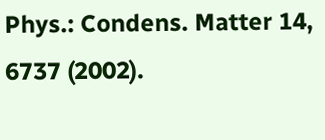Phys.: Condens. Matter 14, 6737 (2002).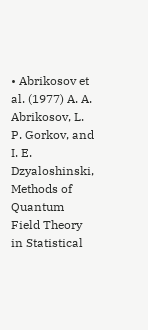• Abrikosov et al. (1977) A. A. Abrikosov, L. P. Gorkov, and I. E. Dzyaloshinski, Methods of Quantum Field Theory in Statistical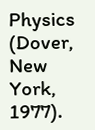Physics (Dover, New York, 1977).